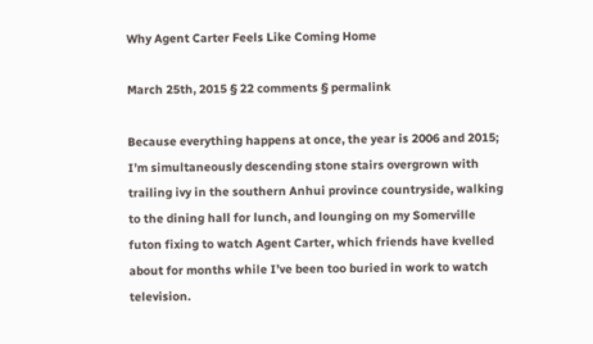Why Agent Carter Feels Like Coming Home

March 25th, 2015 § 22 comments § permalink

Because everything happens at once, the year is 2006 and 2015; I’m simultaneously descending stone stairs overgrown with trailing ivy in the southern Anhui province countryside, walking to the dining hall for lunch, and lounging on my Somerville futon fixing to watch Agent Carter, which friends have kvelled about for months while I’ve been too buried in work to watch television.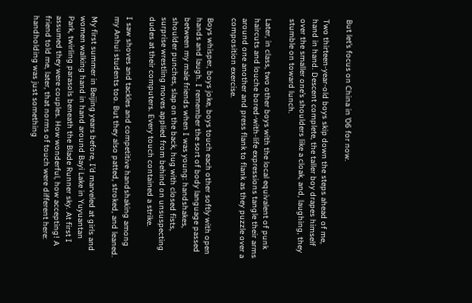But let’s focus on China in ’06 for now.

Two thirteen-year-old boys skip down the steps ahead of me, hand in hand. Descent complete, the taller boy drapes himself over the smaller one’s shoulders like a cloak, and, laughing, they stumble on toward lunch.

Later, in class, two other boys with the local equivalent of punk haircuts and louche bored-with-life expressions tangle their arms around one another and press flank to flank as they puzzle over a composition exercise.

Boys whisper, boys joke, boys touch each other softly with open hands and laugh. I remember the sort of body language passed between my male friends when I was young: handshakes, shoulder punches, slap on the back, hug with closed fists, surprise wrestling moves applied from behind on unsuspecting dudes at their computers. Every touch contained a strike.

I saw shoves and tackles and competitive handshaking among my Anhui students too. But they also patted, stroked, and leaned.

My first summer in Beijing years before, I’d marveled at girls and women walking hand in hand around Bayi Lake in Yuyuantan Park, twirling parasols beneath the Blade Runner sky. At first I assumed they were couples. How wonderful, how accepting! A friend told me, later, that norms of touch were different here: handholding was just something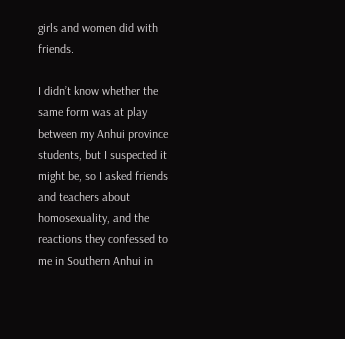girls and women did with friends.

I didn’t know whether the same form was at play between my Anhui province students, but I suspected it might be, so I asked friends and teachers about homosexuality, and the reactions they confessed to me in Southern Anhui in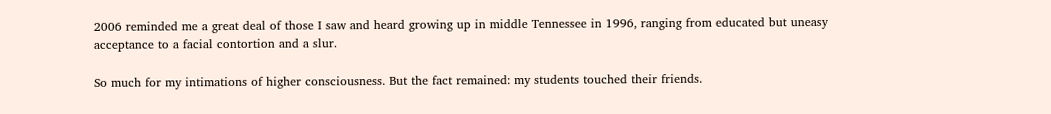2006 reminded me a great deal of those I saw and heard growing up in middle Tennessee in 1996, ranging from educated but uneasy acceptance to a facial contortion and a slur.

So much for my intimations of higher consciousness. But the fact remained: my students touched their friends.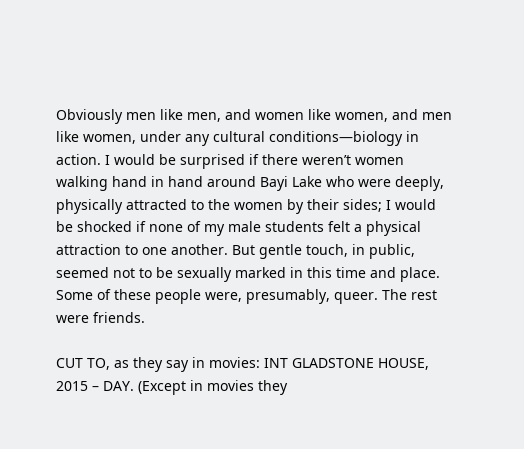Obviously men like men, and women like women, and men like women, under any cultural conditions—biology in action. I would be surprised if there weren’t women walking hand in hand around Bayi Lake who were deeply, physically attracted to the women by their sides; I would be shocked if none of my male students felt a physical attraction to one another. But gentle touch, in public, seemed not to be sexually marked in this time and place. Some of these people were, presumably, queer. The rest were friends.

CUT TO, as they say in movies: INT GLADSTONE HOUSE, 2015 – DAY. (Except in movies they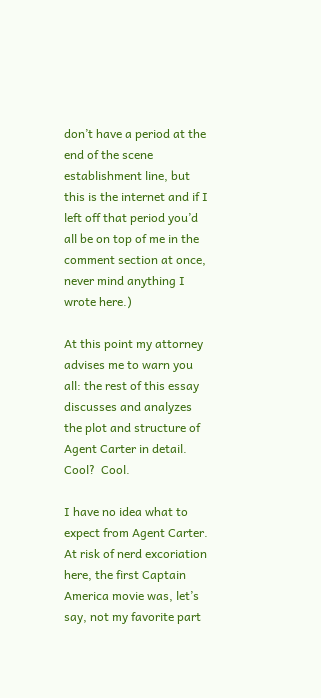don’t have a period at the end of the scene establishment line, but this is the internet and if I left off that period you’d all be on top of me in the comment section at once, never mind anything I wrote here.)

At this point my attorney advises me to warn you all: the rest of this essay discusses and analyzes the plot and structure of Agent Carter in detail.  Cool?  Cool.

I have no idea what to expect from Agent Carter. At risk of nerd excoriation here, the first Captain America movie was, let’s say, not my favorite part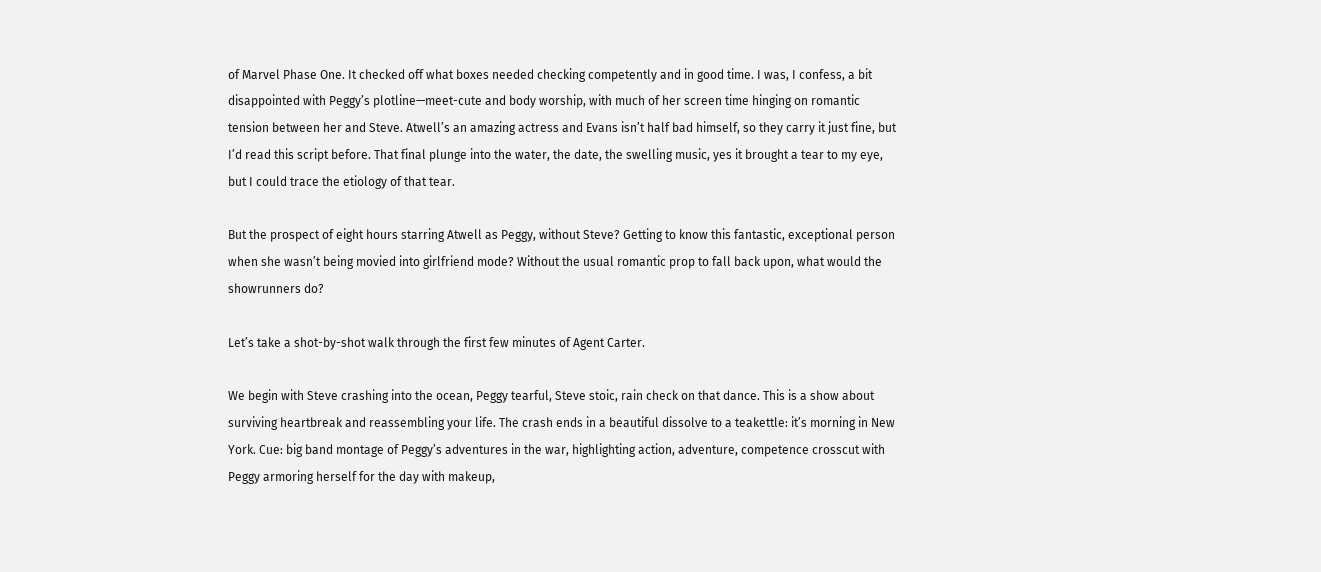of Marvel Phase One. It checked off what boxes needed checking competently and in good time. I was, I confess, a bit disappointed with Peggy’s plotline—meet-cute and body worship, with much of her screen time hinging on romantic tension between her and Steve. Atwell’s an amazing actress and Evans isn’t half bad himself, so they carry it just fine, but I’d read this script before. That final plunge into the water, the date, the swelling music, yes it brought a tear to my eye, but I could trace the etiology of that tear.

But the prospect of eight hours starring Atwell as Peggy, without Steve? Getting to know this fantastic, exceptional person when she wasn’t being movied into girlfriend mode? Without the usual romantic prop to fall back upon, what would the showrunners do?

Let’s take a shot-by-shot walk through the first few minutes of Agent Carter.

We begin with Steve crashing into the ocean, Peggy tearful, Steve stoic, rain check on that dance. This is a show about surviving heartbreak and reassembling your life. The crash ends in a beautiful dissolve to a teakettle: it’s morning in New York. Cue: big band montage of Peggy’s adventures in the war, highlighting action, adventure, competence crosscut with Peggy armoring herself for the day with makeup,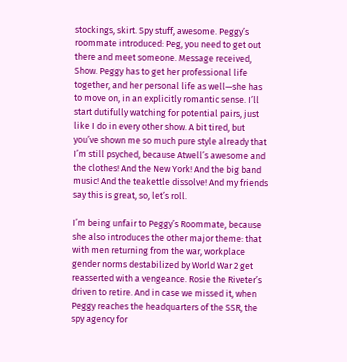stockings, skirt. Spy stuff, awesome. Peggy’s roommate introduced: Peg, you need to get out there and meet someone. Message received, Show. Peggy has to get her professional life together, and her personal life as well—she has to move on, in an explicitly romantic sense. I’ll start dutifully watching for potential pairs, just like I do in every other show. A bit tired, but you’ve shown me so much pure style already that I’m still psyched, because Atwell’s awesome and the clothes! And the New York! And the big band music! And the teakettle dissolve! And my friends say this is great, so, let’s roll.

I’m being unfair to Peggy’s Roommate, because she also introduces the other major theme: that with men returning from the war, workplace gender norms destabilized by World War 2 get reasserted with a vengeance. Rosie the Riveter’s driven to retire. And in case we missed it, when Peggy reaches the headquarters of the SSR, the spy agency for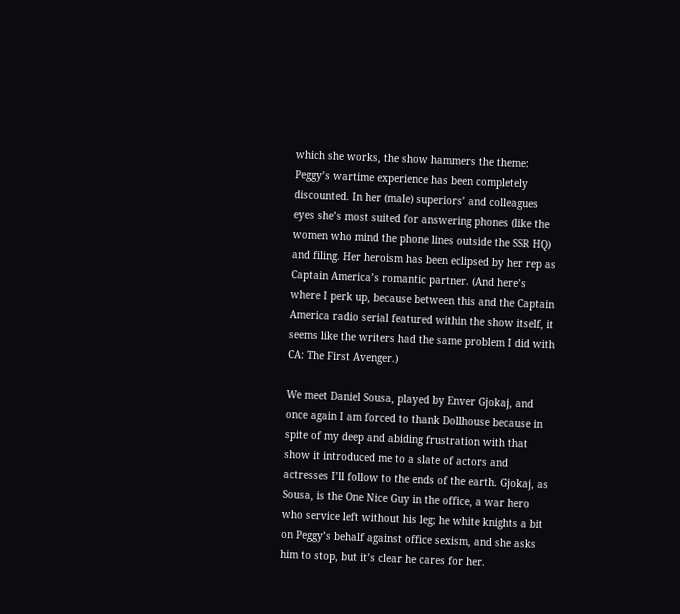which she works, the show hammers the theme: Peggy’s wartime experience has been completely discounted. In her (male) superiors’ and colleagues eyes she’s most suited for answering phones (like the women who mind the phone lines outside the SSR HQ) and filing. Her heroism has been eclipsed by her rep as Captain America’s romantic partner. (And here’s where I perk up, because between this and the Captain America radio serial featured within the show itself, it seems like the writers had the same problem I did with CA: The First Avenger.)

We meet Daniel Sousa, played by Enver Gjokaj, and once again I am forced to thank Dollhouse because in spite of my deep and abiding frustration with that show it introduced me to a slate of actors and actresses I’ll follow to the ends of the earth. Gjokaj, as Sousa, is the One Nice Guy in the office, a war hero who service left without his leg; he white knights a bit on Peggy’s behalf against office sexism, and she asks him to stop, but it’s clear he cares for her.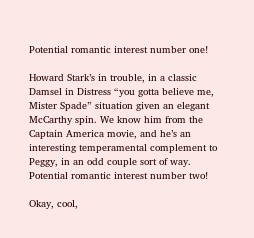Potential romantic interest number one!

Howard Stark’s in trouble, in a classic Damsel in Distress “you gotta believe me, Mister Spade” situation given an elegant McCarthy spin. We know him from the Captain America movie, and he’s an interesting temperamental complement to Peggy, in an odd couple sort of way. Potential romantic interest number two!

Okay, cool,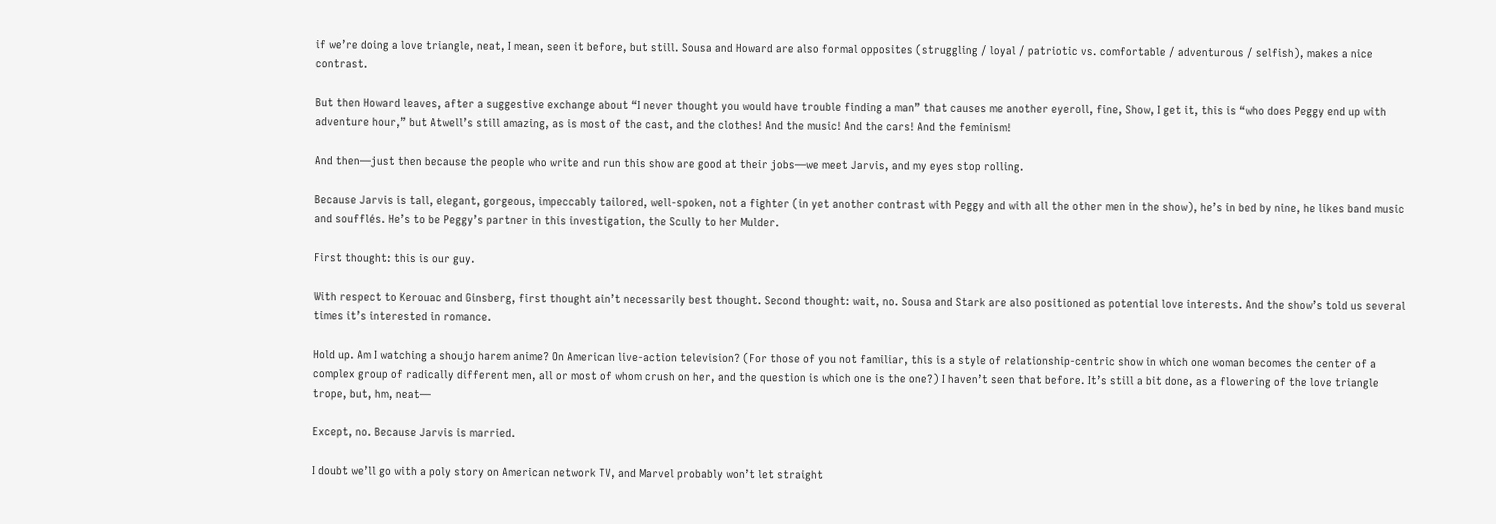if we’re doing a love triangle, neat, I mean, seen it before, but still. Sousa and Howard are also formal opposites (struggling / loyal / patriotic vs. comfortable / adventurous / selfish), makes a nice contrast.

But then Howard leaves, after a suggestive exchange about “I never thought you would have trouble finding a man” that causes me another eyeroll, fine, Show, I get it, this is “who does Peggy end up with adventure hour,” but Atwell’s still amazing, as is most of the cast, and the clothes! And the music! And the cars! And the feminism!

And then—just then because the people who write and run this show are good at their jobs—we meet Jarvis, and my eyes stop rolling.

Because Jarvis is tall, elegant, gorgeous, impeccably tailored, well-spoken, not a fighter (in yet another contrast with Peggy and with all the other men in the show), he’s in bed by nine, he likes band music and soufflés. He’s to be Peggy’s partner in this investigation, the Scully to her Mulder.

First thought: this is our guy.

With respect to Kerouac and Ginsberg, first thought ain’t necessarily best thought. Second thought: wait, no. Sousa and Stark are also positioned as potential love interests. And the show’s told us several times it’s interested in romance.

Hold up. Am I watching a shoujo harem anime? On American live-action television? (For those of you not familiar, this is a style of relationship-centric show in which one woman becomes the center of a complex group of radically different men, all or most of whom crush on her, and the question is which one is the one?) I haven’t seen that before. It’s still a bit done, as a flowering of the love triangle trope, but, hm, neat—

Except, no. Because Jarvis is married.

I doubt we’ll go with a poly story on American network TV, and Marvel probably won’t let straight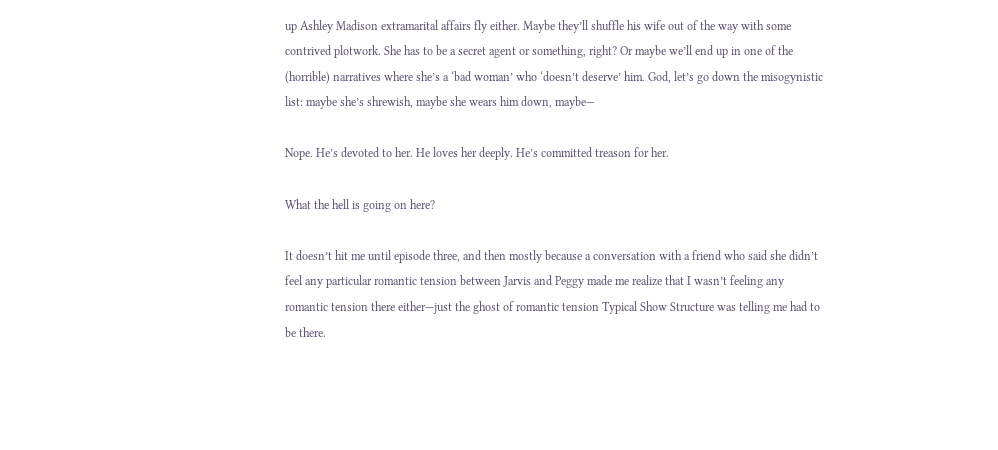up Ashley Madison extramarital affairs fly either. Maybe they’ll shuffle his wife out of the way with some contrived plotwork. She has to be a secret agent or something, right? Or maybe we’ll end up in one of the (horrible) narratives where she’s a ‘bad woman’ who ‘doesn’t deserve’ him. God, let’s go down the misogynistic list: maybe she’s shrewish, maybe she wears him down, maybe—

Nope. He’s devoted to her. He loves her deeply. He’s committed treason for her.

What the hell is going on here?

It doesn’t hit me until episode three, and then mostly because a conversation with a friend who said she didn’t feel any particular romantic tension between Jarvis and Peggy made me realize that I wasn’t feeling any romantic tension there either—just the ghost of romantic tension Typical Show Structure was telling me had to be there.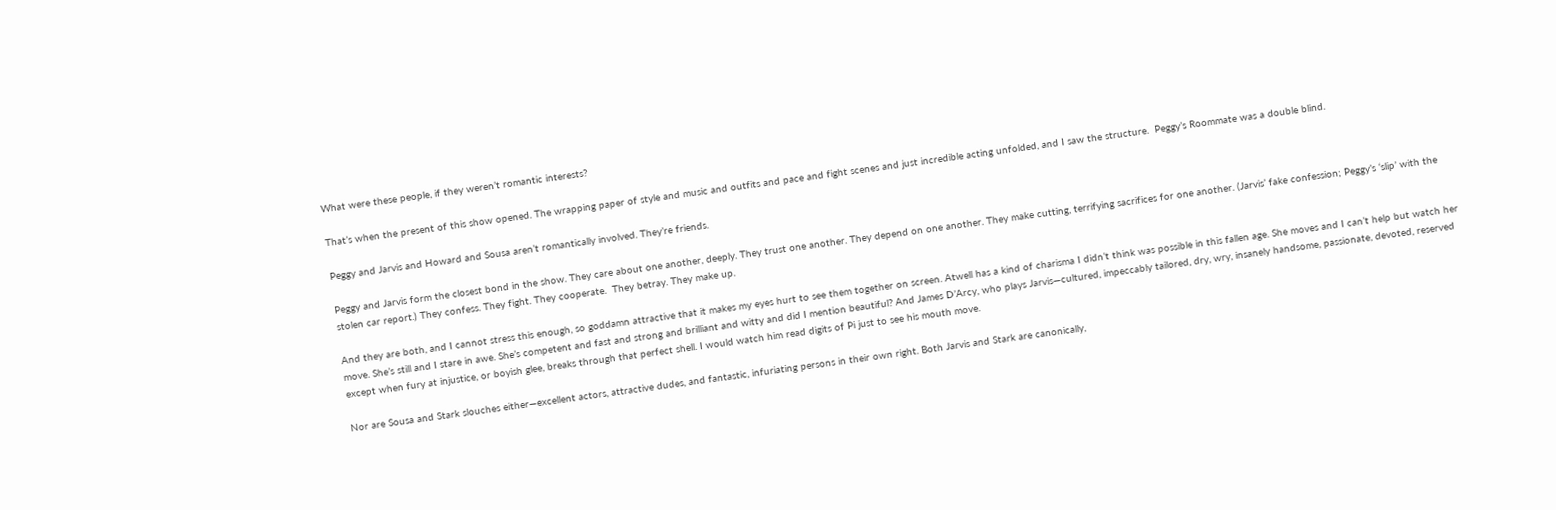What were these people, if they weren’t romantic interests?

That’s when the present of this show opened. The wrapping paper of style and music and outfits and pace and fight scenes and just incredible acting unfolded, and I saw the structure.  Peggy’s Roommate was a double blind.

Peggy and Jarvis and Howard and Sousa aren’t romantically involved. They’re friends.

Peggy and Jarvis form the closest bond in the show. They care about one another, deeply. They trust one another. They depend on one another. They make cutting, terrifying sacrifices for one another. (Jarvis’ fake confession; Peggy’s ‘slip’ with the stolen car report.) They confess. They fight. They cooperate.  They betray. They make up.

And they are both, and I cannot stress this enough, so goddamn attractive that it makes my eyes hurt to see them together on screen. Atwell has a kind of charisma I didn’t think was possible in this fallen age. She moves and I can’t help but watch her move. She’s still and I stare in awe. She’s competent and fast and strong and brilliant and witty and did I mention beautiful? And James D’Arcy, who plays Jarvis—cultured, impeccably tailored, dry, wry, insanely handsome, passionate, devoted, reserved except when fury at injustice, or boyish glee, breaks through that perfect shell. I would watch him read digits of Pi just to see his mouth move.

Nor are Sousa and Stark slouches either—excellent actors, attractive dudes, and fantastic, infuriating persons in their own right. Both Jarvis and Stark are canonically,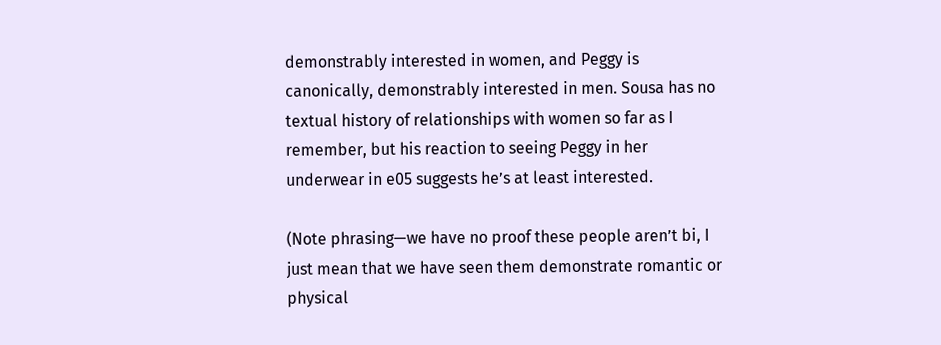demonstrably interested in women, and Peggy is canonically, demonstrably interested in men. Sousa has no textual history of relationships with women so far as I remember, but his reaction to seeing Peggy in her underwear in e05 suggests he’s at least interested.

(Note phrasing—we have no proof these people aren’t bi, I just mean that we have seen them demonstrate romantic or physical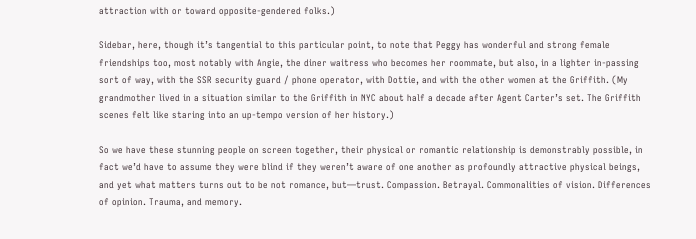attraction with or toward opposite-gendered folks.)

Sidebar, here, though it’s tangential to this particular point, to note that Peggy has wonderful and strong female friendships too, most notably with Angie, the diner waitress who becomes her roommate, but also, in a lighter in-passing sort of way, with the SSR security guard / phone operator, with Dottie, and with the other women at the Griffith. (My grandmother lived in a situation similar to the Griffith in NYC about half a decade after Agent Carter’s set. The Griffith scenes felt like staring into an up-tempo version of her history.)

So we have these stunning people on screen together, their physical or romantic relationship is demonstrably possible, in fact we’d have to assume they were blind if they weren’t aware of one another as profoundly attractive physical beings, and yet what matters turns out to be not romance, but—trust. Compassion. Betrayal. Commonalities of vision. Differences of opinion. Trauma, and memory.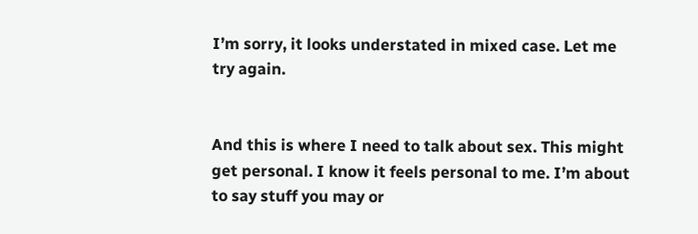I’m sorry, it looks understated in mixed case. Let me try again.


And this is where I need to talk about sex. This might get personal. I know it feels personal to me. I’m about to say stuff you may or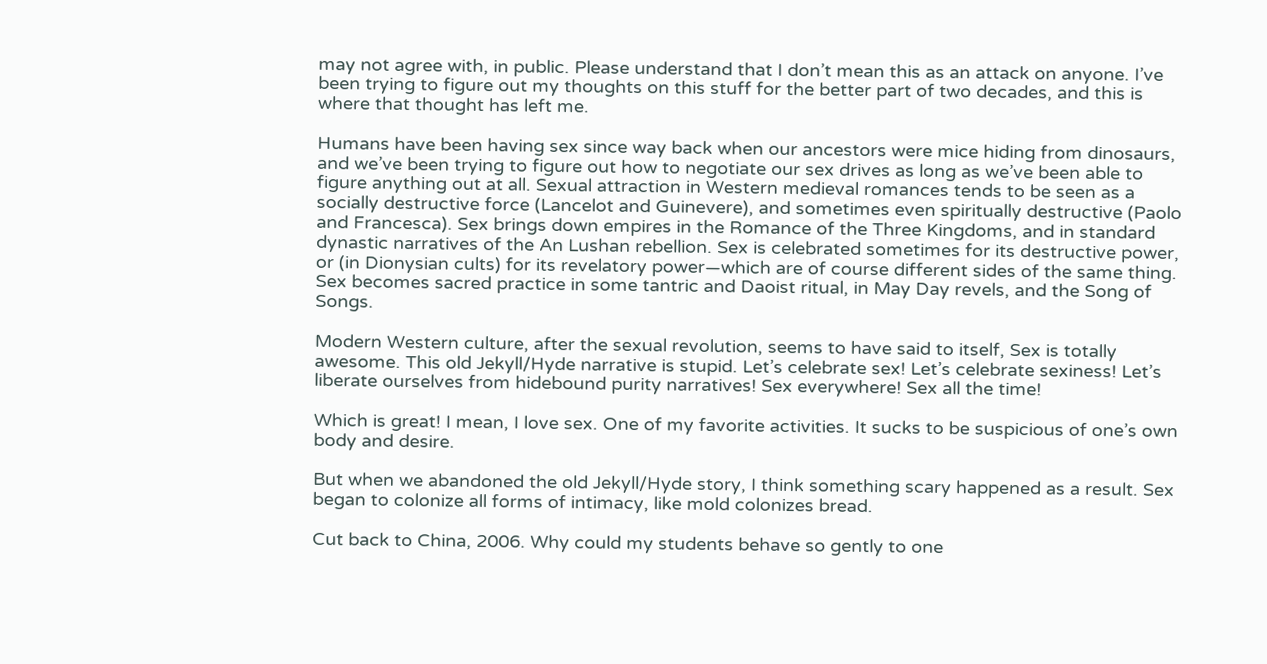may not agree with, in public. Please understand that I don’t mean this as an attack on anyone. I’ve been trying to figure out my thoughts on this stuff for the better part of two decades, and this is where that thought has left me.

Humans have been having sex since way back when our ancestors were mice hiding from dinosaurs, and we’ve been trying to figure out how to negotiate our sex drives as long as we’ve been able to figure anything out at all. Sexual attraction in Western medieval romances tends to be seen as a socially destructive force (Lancelot and Guinevere), and sometimes even spiritually destructive (Paolo and Francesca). Sex brings down empires in the Romance of the Three Kingdoms, and in standard dynastic narratives of the An Lushan rebellion. Sex is celebrated sometimes for its destructive power, or (in Dionysian cults) for its revelatory power—which are of course different sides of the same thing. Sex becomes sacred practice in some tantric and Daoist ritual, in May Day revels, and the Song of Songs.

Modern Western culture, after the sexual revolution, seems to have said to itself, Sex is totally awesome. This old Jekyll/Hyde narrative is stupid. Let’s celebrate sex! Let’s celebrate sexiness! Let’s liberate ourselves from hidebound purity narratives! Sex everywhere! Sex all the time!

Which is great! I mean, I love sex. One of my favorite activities. It sucks to be suspicious of one’s own body and desire.

But when we abandoned the old Jekyll/Hyde story, I think something scary happened as a result. Sex began to colonize all forms of intimacy, like mold colonizes bread.

Cut back to China, 2006. Why could my students behave so gently to one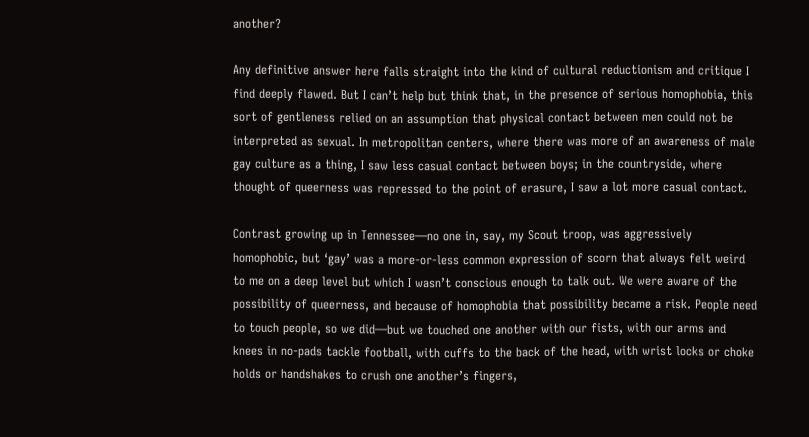another?

Any definitive answer here falls straight into the kind of cultural reductionism and critique I find deeply flawed. But I can’t help but think that, in the presence of serious homophobia, this sort of gentleness relied on an assumption that physical contact between men could not be interpreted as sexual. In metropolitan centers, where there was more of an awareness of male gay culture as a thing, I saw less casual contact between boys; in the countryside, where thought of queerness was repressed to the point of erasure, I saw a lot more casual contact.

Contrast growing up in Tennessee—no one in, say, my Scout troop, was aggressively homophobic, but ‘gay’ was a more-or-less common expression of scorn that always felt weird to me on a deep level but which I wasn’t conscious enough to talk out. We were aware of the possibility of queerness, and because of homophobia that possibility became a risk. People need to touch people, so we did—but we touched one another with our fists, with our arms and knees in no-pads tackle football, with cuffs to the back of the head, with wrist locks or choke holds or handshakes to crush one another’s fingers,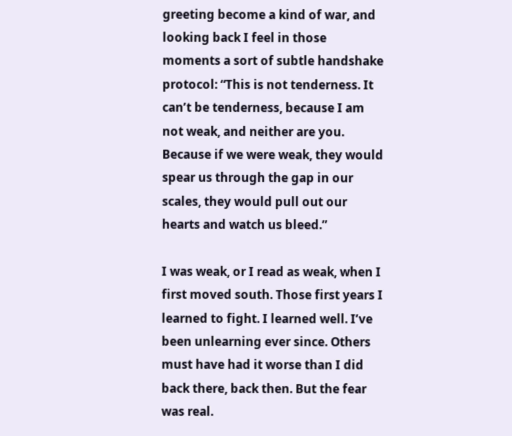greeting become a kind of war, and looking back I feel in those moments a sort of subtle handshake protocol: “This is not tenderness. It can’t be tenderness, because I am not weak, and neither are you. Because if we were weak, they would spear us through the gap in our scales, they would pull out our hearts and watch us bleed.”

I was weak, or I read as weak, when I first moved south. Those first years I learned to fight. I learned well. I’ve been unlearning ever since. Others must have had it worse than I did back there, back then. But the fear was real.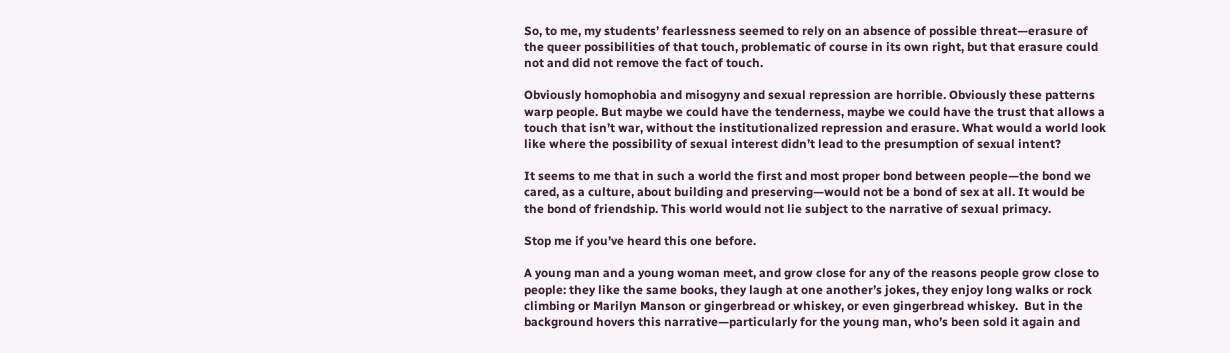So, to me, my students’ fearlessness seemed to rely on an absence of possible threat—erasure of the queer possibilities of that touch, problematic of course in its own right, but that erasure could not and did not remove the fact of touch.

Obviously homophobia and misogyny and sexual repression are horrible. Obviously these patterns warp people. But maybe we could have the tenderness, maybe we could have the trust that allows a touch that isn’t war, without the institutionalized repression and erasure. What would a world look like where the possibility of sexual interest didn’t lead to the presumption of sexual intent?

It seems to me that in such a world the first and most proper bond between people—the bond we cared, as a culture, about building and preserving—would not be a bond of sex at all. It would be the bond of friendship. This world would not lie subject to the narrative of sexual primacy.

Stop me if you’ve heard this one before.

A young man and a young woman meet, and grow close for any of the reasons people grow close to people: they like the same books, they laugh at one another’s jokes, they enjoy long walks or rock climbing or Marilyn Manson or gingerbread or whiskey, or even gingerbread whiskey.  But in the background hovers this narrative—particularly for the young man, who’s been sold it again and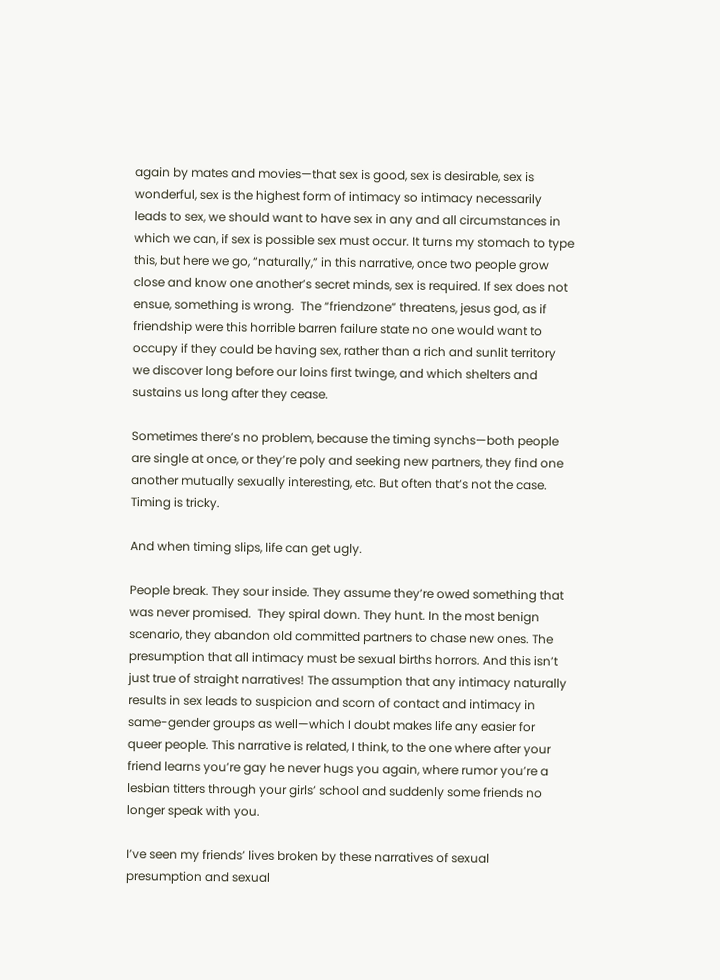again by mates and movies—that sex is good, sex is desirable, sex is wonderful, sex is the highest form of intimacy so intimacy necessarily leads to sex, we should want to have sex in any and all circumstances in which we can, if sex is possible sex must occur. It turns my stomach to type this, but here we go, “naturally,” in this narrative, once two people grow close and know one another’s secret minds, sex is required. If sex does not ensue, something is wrong.  The “friendzone” threatens, jesus god, as if friendship were this horrible barren failure state no one would want to occupy if they could be having sex, rather than a rich and sunlit territory we discover long before our loins first twinge, and which shelters and sustains us long after they cease.

Sometimes there’s no problem, because the timing synchs—both people are single at once, or they’re poly and seeking new partners, they find one another mutually sexually interesting, etc. But often that’s not the case. Timing is tricky.

And when timing slips, life can get ugly.

People break. They sour inside. They assume they’re owed something that was never promised.  They spiral down. They hunt. In the most benign scenario, they abandon old committed partners to chase new ones. The presumption that all intimacy must be sexual births horrors. And this isn’t just true of straight narratives! The assumption that any intimacy naturally results in sex leads to suspicion and scorn of contact and intimacy in same-gender groups as well—which I doubt makes life any easier for queer people. This narrative is related, I think, to the one where after your friend learns you’re gay he never hugs you again, where rumor you’re a lesbian titters through your girls’ school and suddenly some friends no longer speak with you.

I’ve seen my friends’ lives broken by these narratives of sexual presumption and sexual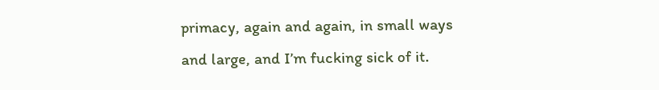primacy, again and again, in small ways and large, and I’m fucking sick of it.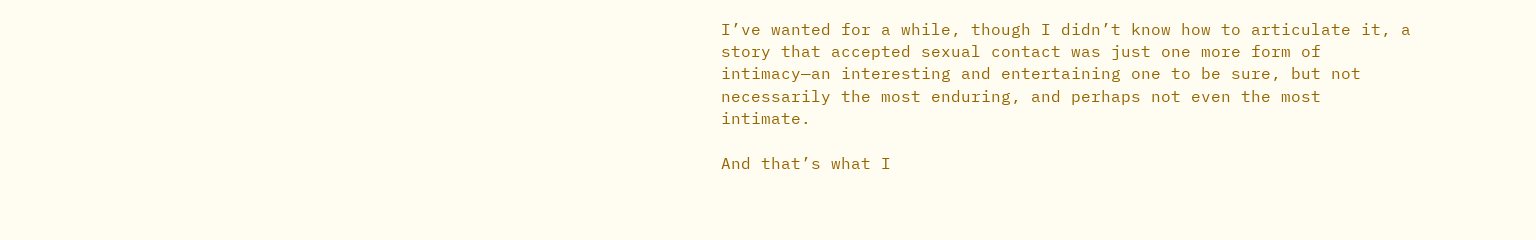I’ve wanted for a while, though I didn’t know how to articulate it, a story that accepted sexual contact was just one more form of intimacy—an interesting and entertaining one to be sure, but not necessarily the most enduring, and perhaps not even the most intimate.

And that’s what I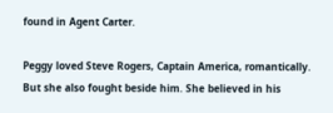found in Agent Carter.

Peggy loved Steve Rogers, Captain America, romantically. But she also fought beside him. She believed in his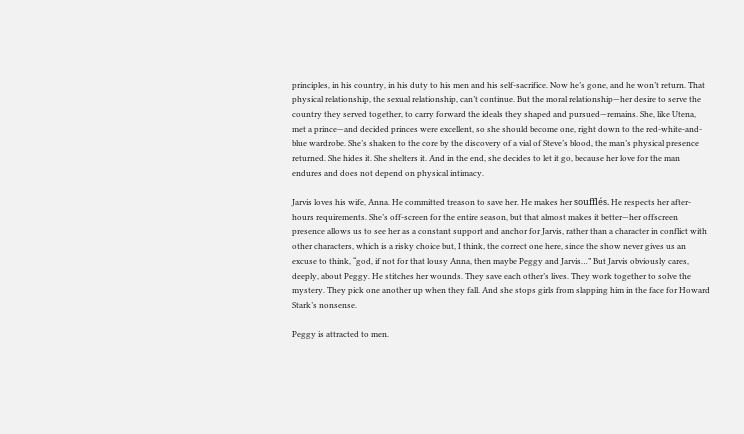principles, in his country, in his duty to his men and his self-sacrifice. Now he’s gone, and he won’t return. That physical relationship, the sexual relationship, can’t continue. But the moral relationship—her desire to serve the country they served together, to carry forward the ideals they shaped and pursued—remains. She, like Utena, met a prince—and decided princes were excellent, so she should become one, right down to the red-white-and-blue wardrobe. She’s shaken to the core by the discovery of a vial of Steve’s blood, the man’s physical presence returned. She hides it. She shelters it. And in the end, she decides to let it go, because her love for the man endures and does not depend on physical intimacy.

Jarvis loves his wife, Anna. He committed treason to save her. He makes her soufflés. He respects her after-hours requirements. She’s off-screen for the entire season, but that almost makes it better—her offscreen presence allows us to see her as a constant support and anchor for Jarvis, rather than a character in conflict with other characters, which is a risky choice but, I think, the correct one here, since the show never gives us an excuse to think, “god, if not for that lousy Anna, then maybe Peggy and Jarvis…” But Jarvis obviously cares, deeply, about Peggy. He stitches her wounds. They save each other’s lives. They work together to solve the mystery. They pick one another up when they fall. And she stops girls from slapping him in the face for Howard Stark’s nonsense.

Peggy is attracted to men.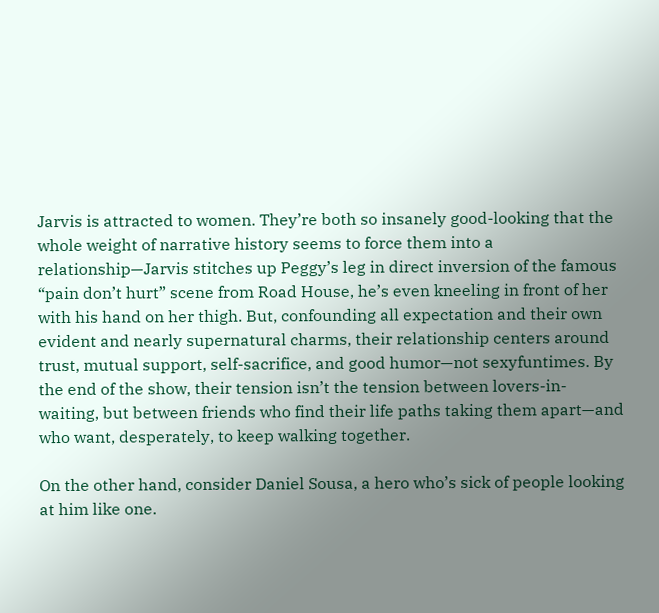Jarvis is attracted to women. They’re both so insanely good-looking that the whole weight of narrative history seems to force them into a relationship—Jarvis stitches up Peggy’s leg in direct inversion of the famous “pain don’t hurt” scene from Road House, he’s even kneeling in front of her with his hand on her thigh. But, confounding all expectation and their own evident and nearly supernatural charms, their relationship centers around trust, mutual support, self-sacrifice, and good humor—not sexyfuntimes. By the end of the show, their tension isn’t the tension between lovers-in-waiting, but between friends who find their life paths taking them apart—and who want, desperately, to keep walking together.

On the other hand, consider Daniel Sousa, a hero who’s sick of people looking at him like one.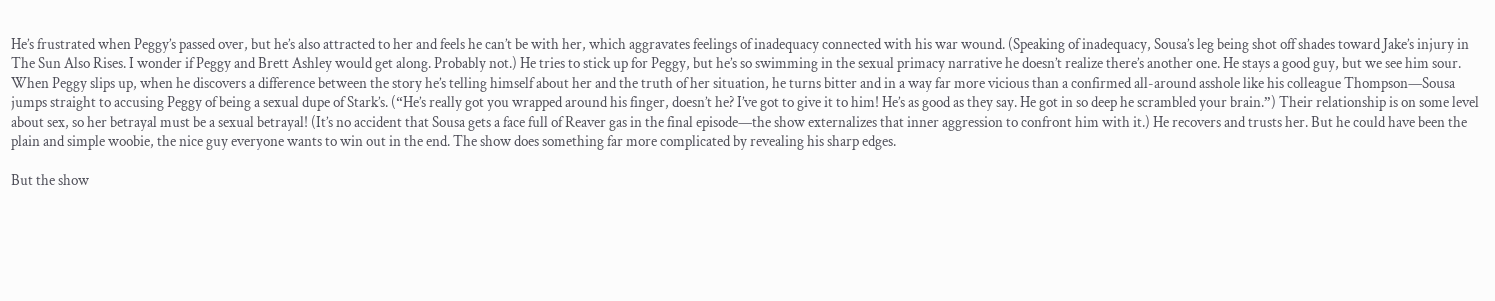He’s frustrated when Peggy’s passed over, but he’s also attracted to her and feels he can’t be with her, which aggravates feelings of inadequacy connected with his war wound. (Speaking of inadequacy, Sousa’s leg being shot off shades toward Jake’s injury in The Sun Also Rises. I wonder if Peggy and Brett Ashley would get along. Probably not.) He tries to stick up for Peggy, but he’s so swimming in the sexual primacy narrative he doesn’t realize there’s another one. He stays a good guy, but we see him sour. When Peggy slips up, when he discovers a difference between the story he’s telling himself about her and the truth of her situation, he turns bitter and in a way far more vicious than a confirmed all-around asshole like his colleague Thompson—Sousa jumps straight to accusing Peggy of being a sexual dupe of Stark’s. (“He’s really got you wrapped around his finger, doesn’t he? I’ve got to give it to him! He’s as good as they say. He got in so deep he scrambled your brain.”) Their relationship is on some level about sex, so her betrayal must be a sexual betrayal! (It’s no accident that Sousa gets a face full of Reaver gas in the final episode—the show externalizes that inner aggression to confront him with it.) He recovers and trusts her. But he could have been the plain and simple woobie, the nice guy everyone wants to win out in the end. The show does something far more complicated by revealing his sharp edges.

But the show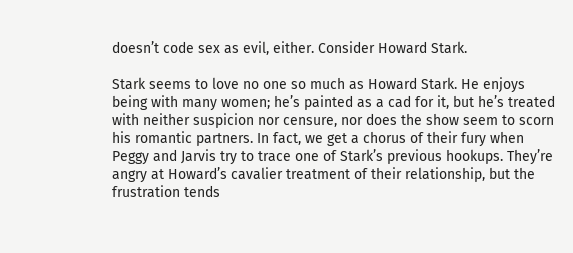doesn’t code sex as evil, either. Consider Howard Stark.

Stark seems to love no one so much as Howard Stark. He enjoys being with many women; he’s painted as a cad for it, but he’s treated with neither suspicion nor censure, nor does the show seem to scorn his romantic partners. In fact, we get a chorus of their fury when Peggy and Jarvis try to trace one of Stark’s previous hookups. They’re angry at Howard’s cavalier treatment of their relationship, but the frustration tends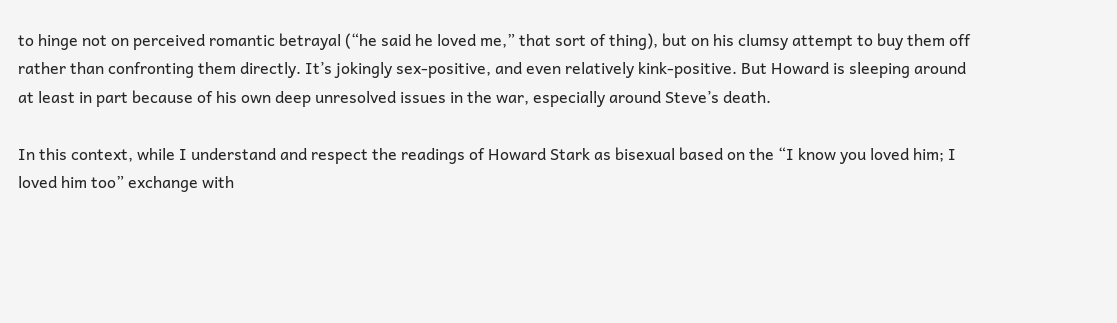to hinge not on perceived romantic betrayal (“he said he loved me,” that sort of thing), but on his clumsy attempt to buy them off rather than confronting them directly. It’s jokingly sex-positive, and even relatively kink-positive. But Howard is sleeping around at least in part because of his own deep unresolved issues in the war, especially around Steve’s death.

In this context, while I understand and respect the readings of Howard Stark as bisexual based on the “I know you loved him; I loved him too” exchange with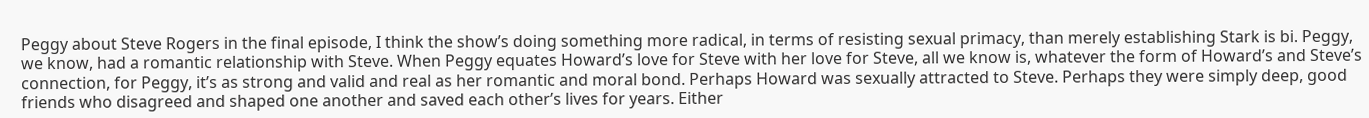Peggy about Steve Rogers in the final episode, I think the show’s doing something more radical, in terms of resisting sexual primacy, than merely establishing Stark is bi. Peggy, we know, had a romantic relationship with Steve. When Peggy equates Howard’s love for Steve with her love for Steve, all we know is, whatever the form of Howard’s and Steve’s connection, for Peggy, it’s as strong and valid and real as her romantic and moral bond. Perhaps Howard was sexually attracted to Steve. Perhaps they were simply deep, good friends who disagreed and shaped one another and saved each other’s lives for years. Either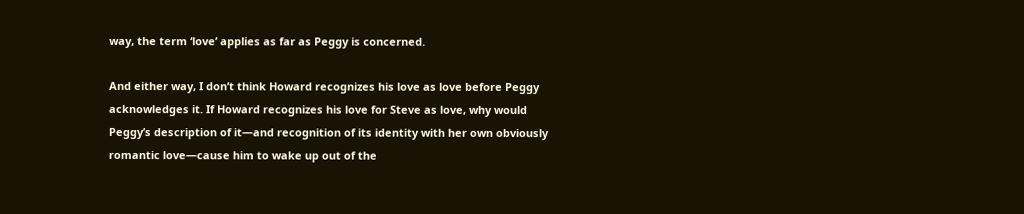way, the term ‘love’ applies as far as Peggy is concerned.

And either way, I don’t think Howard recognizes his love as love before Peggy acknowledges it. If Howard recognizes his love for Steve as love, why would Peggy’s description of it—and recognition of its identity with her own obviously romantic love—cause him to wake up out of the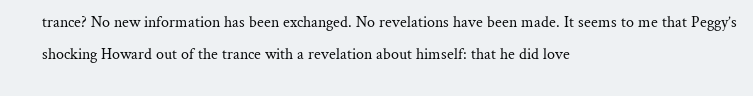trance? No new information has been exchanged. No revelations have been made. It seems to me that Peggy’s shocking Howard out of the trance with a revelation about himself: that he did love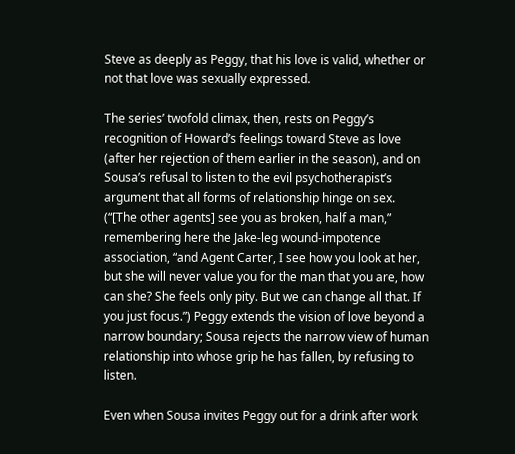Steve as deeply as Peggy, that his love is valid, whether or not that love was sexually expressed.

The series’ twofold climax, then, rests on Peggy’s recognition of Howard’s feelings toward Steve as love (after her rejection of them earlier in the season), and on Sousa’s refusal to listen to the evil psychotherapist’s argument that all forms of relationship hinge on sex. (“[The other agents] see you as broken, half a man,” remembering here the Jake-leg wound-impotence association, “and Agent Carter, I see how you look at her, but she will never value you for the man that you are, how can she? She feels only pity. But we can change all that. If you just focus.”) Peggy extends the vision of love beyond a narrow boundary; Sousa rejects the narrow view of human relationship into whose grip he has fallen, by refusing to listen.

Even when Sousa invites Peggy out for a drink after work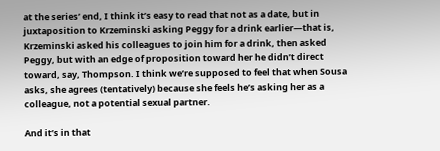at the series’ end, I think it’s easy to read that not as a date, but in juxtaposition to Krzeminski asking Peggy for a drink earlier—that is, Krzeminski asked his colleagues to join him for a drink, then asked Peggy, but with an edge of proposition toward her he didn’t direct toward, say, Thompson. I think we’re supposed to feel that when Sousa asks, she agrees (tentatively) because she feels he’s asking her as a colleague, not a potential sexual partner.

And it’s in that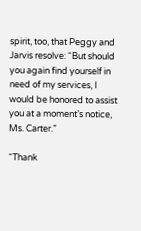spirit, too, that Peggy and Jarvis resolve: “But should you again find yourself in need of my services, I would be honored to assist you at a moment’s notice, Ms. Carter.”

“Thank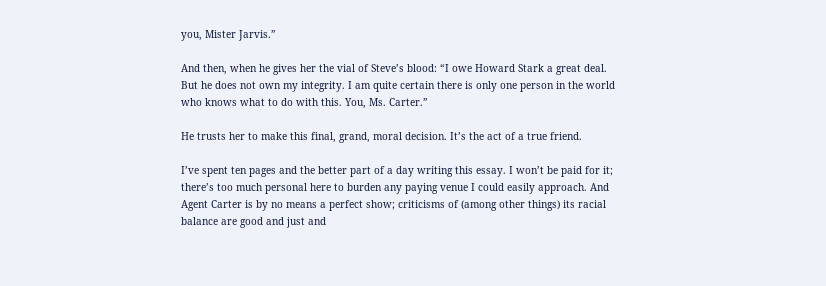you, Mister Jarvis.”

And then, when he gives her the vial of Steve’s blood: “I owe Howard Stark a great deal. But he does not own my integrity. I am quite certain there is only one person in the world who knows what to do with this. You, Ms. Carter.”

He trusts her to make this final, grand, moral decision. It’s the act of a true friend.

I’ve spent ten pages and the better part of a day writing this essay. I won’t be paid for it; there’s too much personal here to burden any paying venue I could easily approach. And Agent Carter is by no means a perfect show; criticisms of (among other things) its racial balance are good and just and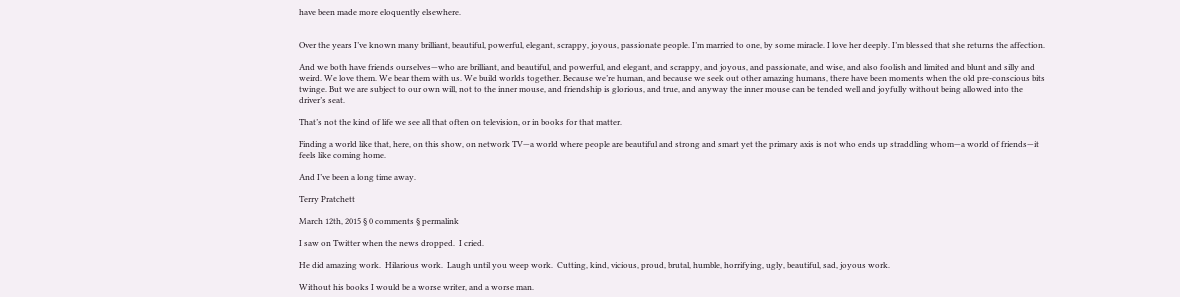have been made more eloquently elsewhere.


Over the years I’ve known many brilliant, beautiful, powerful, elegant, scrappy, joyous, passionate people. I’m married to one, by some miracle. I love her deeply. I’m blessed that she returns the affection.

And we both have friends ourselves—who are brilliant, and beautiful, and powerful, and elegant, and scrappy, and joyous, and passionate, and wise, and also foolish and limited and blunt and silly and weird. We love them. We bear them with us. We build worlds together. Because we’re human, and because we seek out other amazing humans, there have been moments when the old pre-conscious bits twinge. But we are subject to our own will, not to the inner mouse, and friendship is glorious, and true, and anyway the inner mouse can be tended well and joyfully without being allowed into the driver’s seat.

That’s not the kind of life we see all that often on television, or in books for that matter.

Finding a world like that, here, on this show, on network TV—a world where people are beautiful and strong and smart yet the primary axis is not who ends up straddling whom—a world of friends—it feels like coming home.

And I’ve been a long time away.

Terry Pratchett

March 12th, 2015 § 0 comments § permalink

I saw on Twitter when the news dropped.  I cried.

He did amazing work.  Hilarious work.  Laugh until you weep work.  Cutting, kind, vicious, proud, brutal, humble, horrifying, ugly, beautiful, sad, joyous work.

Without his books I would be a worse writer, and a worse man.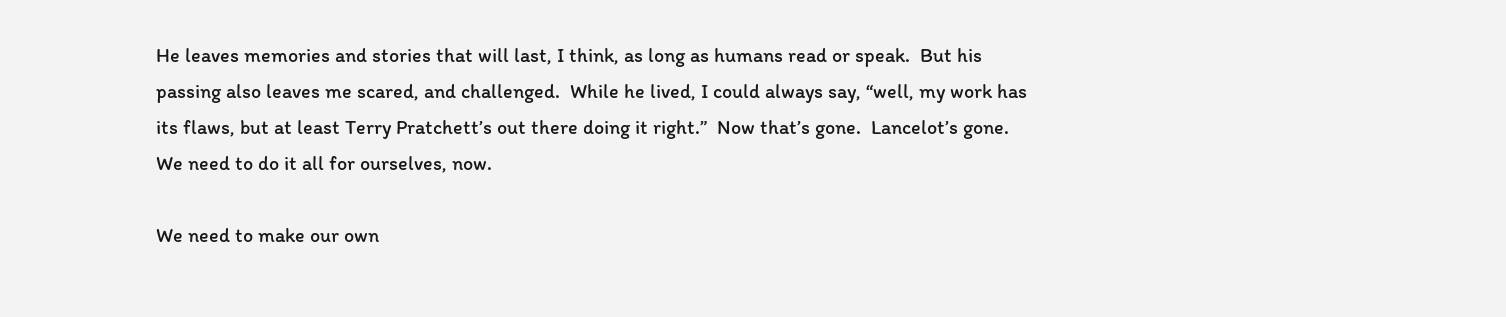He leaves memories and stories that will last, I think, as long as humans read or speak.  But his passing also leaves me scared, and challenged.  While he lived, I could always say, “well, my work has its flaws, but at least Terry Pratchett’s out there doing it right.”  Now that’s gone.  Lancelot’s gone.  We need to do it all for ourselves, now.

We need to make our own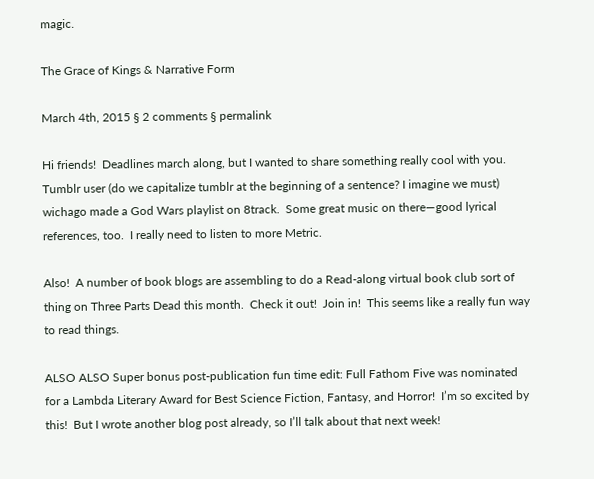magic.

The Grace of Kings & Narrative Form

March 4th, 2015 § 2 comments § permalink

Hi friends!  Deadlines march along, but I wanted to share something really cool with you.  Tumblr user (do we capitalize tumblr at the beginning of a sentence? I imagine we must) wichago made a God Wars playlist on 8track.  Some great music on there—good lyrical references, too.  I really need to listen to more Metric.

Also!  A number of book blogs are assembling to do a Read-along virtual book club sort of thing on Three Parts Dead this month.  Check it out!  Join in!  This seems like a really fun way to read things.

ALSO ALSO Super bonus post-publication fun time edit: Full Fathom Five was nominated for a Lambda Literary Award for Best Science Fiction, Fantasy, and Horror!  I’m so excited by this!  But I wrote another blog post already, so I’ll talk about that next week!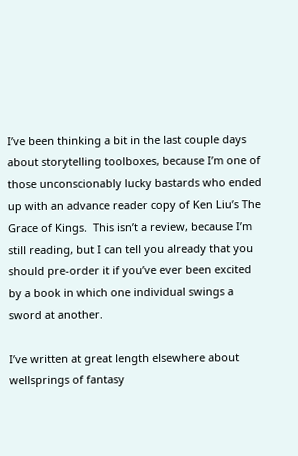I’ve been thinking a bit in the last couple days about storytelling toolboxes, because I’m one of those unconscionably lucky bastards who ended up with an advance reader copy of Ken Liu’s The Grace of Kings.  This isn’t a review, because I’m still reading, but I can tell you already that you should pre-order it if you’ve ever been excited by a book in which one individual swings a sword at another.

I’ve written at great length elsewhere about wellsprings of fantasy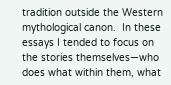tradition outside the Western mythological canon.  In these essays I tended to focus on the stories themselves—who does what within them, what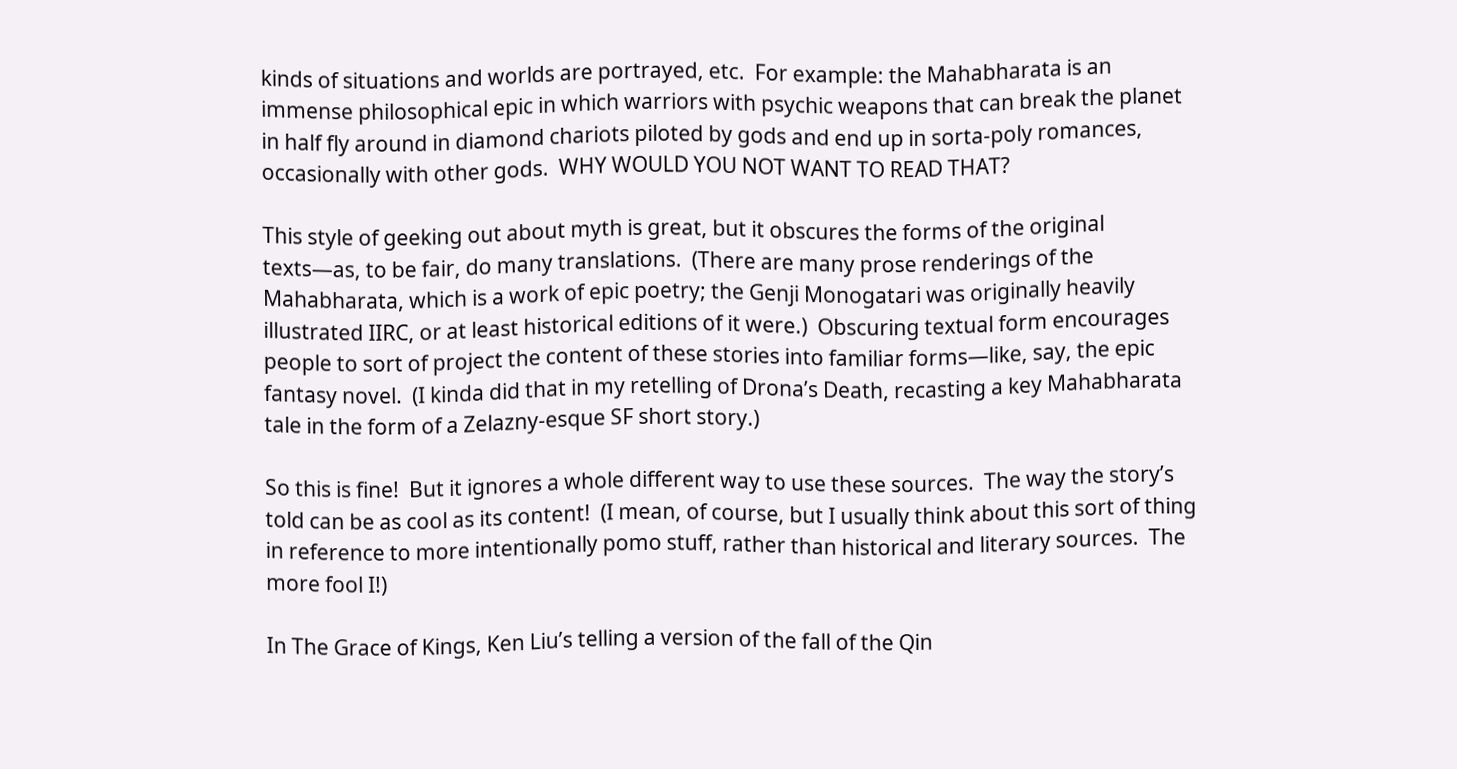kinds of situations and worlds are portrayed, etc.  For example: the Mahabharata is an immense philosophical epic in which warriors with psychic weapons that can break the planet in half fly around in diamond chariots piloted by gods and end up in sorta-poly romances, occasionally with other gods.  WHY WOULD YOU NOT WANT TO READ THAT?

This style of geeking out about myth is great, but it obscures the forms of the original texts—as, to be fair, do many translations.  (There are many prose renderings of the Mahabharata, which is a work of epic poetry; the Genji Monogatari was originally heavily illustrated IIRC, or at least historical editions of it were.)  Obscuring textual form encourages people to sort of project the content of these stories into familiar forms—like, say, the epic fantasy novel.  (I kinda did that in my retelling of Drona’s Death, recasting a key Mahabharata tale in the form of a Zelazny-esque SF short story.)

So this is fine!  But it ignores a whole different way to use these sources.  The way the story’s told can be as cool as its content!  (I mean, of course, but I usually think about this sort of thing in reference to more intentionally pomo stuff, rather than historical and literary sources.  The more fool I!)

In The Grace of Kings, Ken Liu’s telling a version of the fall of the Qin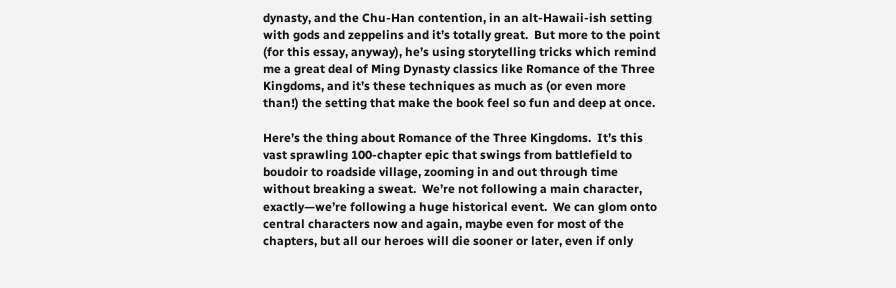dynasty, and the Chu-Han contention, in an alt-Hawaii-ish setting with gods and zeppelins and it’s totally great.  But more to the point (for this essay, anyway), he’s using storytelling tricks which remind me a great deal of Ming Dynasty classics like Romance of the Three Kingdoms, and it’s these techniques as much as (or even more than!) the setting that make the book feel so fun and deep at once.

Here’s the thing about Romance of the Three Kingdoms.  It’s this vast sprawling 100-chapter epic that swings from battlefield to boudoir to roadside village, zooming in and out through time without breaking a sweat.  We’re not following a main character, exactly—we’re following a huge historical event.  We can glom onto central characters now and again, maybe even for most of the chapters, but all our heroes will die sooner or later, even if only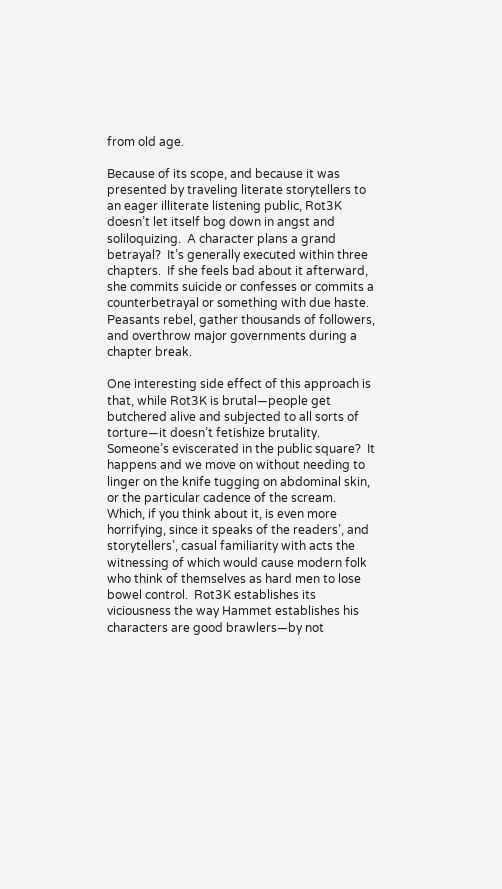from old age.

Because of its scope, and because it was presented by traveling literate storytellers to an eager illiterate listening public, Rot3K doesn’t let itself bog down in angst and soliloquizing.  A character plans a grand betrayal?  It’s generally executed within three chapters.  If she feels bad about it afterward, she commits suicide or confesses or commits a counterbetrayal or something with due haste.  Peasants rebel, gather thousands of followers, and overthrow major governments during a chapter break.

One interesting side effect of this approach is that, while Rot3K is brutal—people get butchered alive and subjected to all sorts of torture—it doesn’t fetishize brutality.  Someone’s eviscerated in the public square?  It happens and we move on without needing to linger on the knife tugging on abdominal skin, or the particular cadence of the scream.  Which, if you think about it, is even more horrifying, since it speaks of the readers’, and storytellers’, casual familiarity with acts the witnessing of which would cause modern folk who think of themselves as hard men to lose bowel control.  Rot3K establishes its viciousness the way Hammet establishes his characters are good brawlers—by not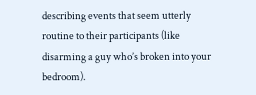describing events that seem utterly routine to their participants (like disarming a guy who’s broken into your bedroom).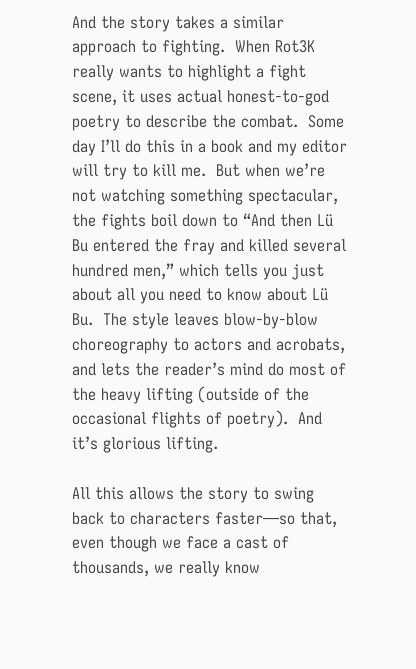And the story takes a similar approach to fighting.  When Rot3K really wants to highlight a fight scene, it uses actual honest-to-god poetry to describe the combat.  Some day I’ll do this in a book and my editor will try to kill me.  But when we’re not watching something spectacular, the fights boil down to “And then Lü Bu entered the fray and killed several hundred men,” which tells you just about all you need to know about Lü Bu.  The style leaves blow-by-blow choreography to actors and acrobats, and lets the reader’s mind do most of the heavy lifting (outside of the occasional flights of poetry).  And it’s glorious lifting.

All this allows the story to swing back to characters faster—so that, even though we face a cast of thousands, we really know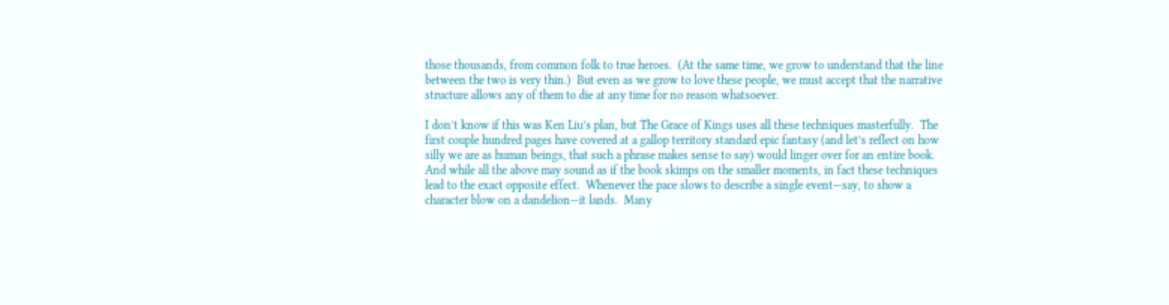those thousands, from common folk to true heroes.  (At the same time, we grow to understand that the line between the two is very thin.)  But even as we grow to love these people, we must accept that the narrative structure allows any of them to die at any time for no reason whatsoever.

I don’t know if this was Ken Liu’s plan, but The Grace of Kings uses all these techniques masterfully.  The first couple hundred pages have covered at a gallop territory standard epic fantasy (and let’s reflect on how silly we are as human beings, that such a phrase makes sense to say) would linger over for an entire book.  And while all the above may sound as if the book skimps on the smaller moments, in fact these techniques lead to the exact opposite effect.  Whenever the pace slows to describe a single event—say, to show a character blow on a dandelion—it lands.  Many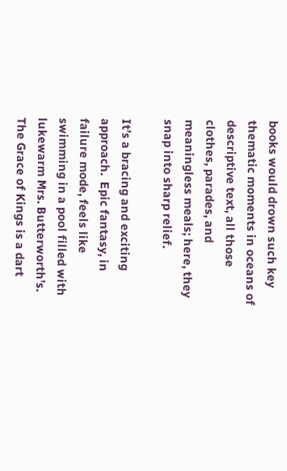books would drown such key thematic moments in oceans of descriptive text, all those clothes, parades, and meaningless meals; here, they snap into sharp relief.

It’s a bracing and exciting approach.  Epic fantasy, in failure mode, feels like swimming in a pool filled with lukewarm Mrs. Butterworth’s.  The Grace of Kings is a dart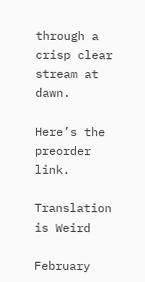through a crisp clear stream at dawn.

Here’s the preorder link.

Translation is Weird

February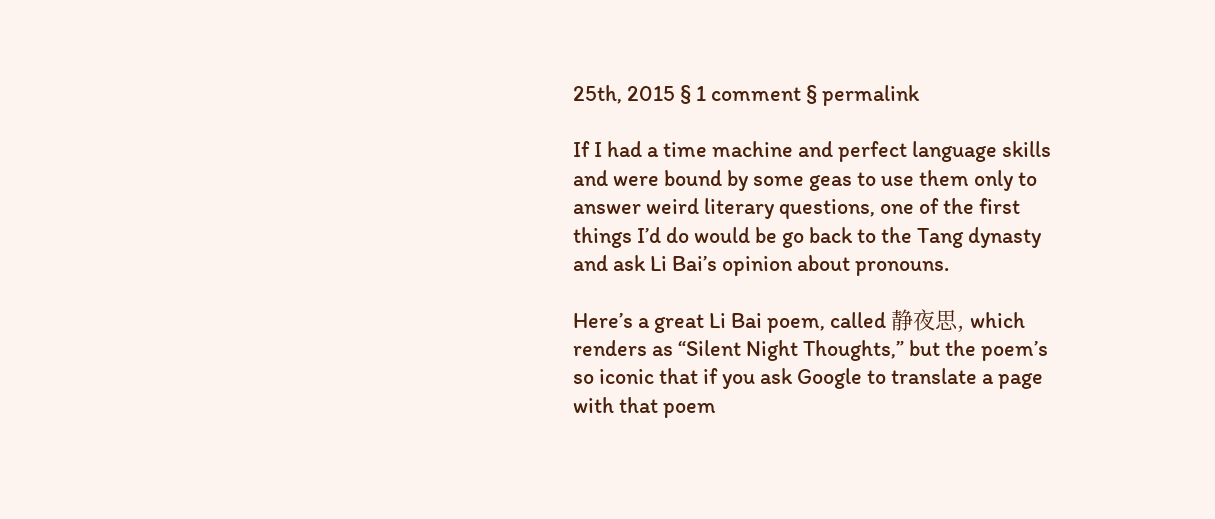25th, 2015 § 1 comment § permalink

If I had a time machine and perfect language skills and were bound by some geas to use them only to answer weird literary questions, one of the first things I’d do would be go back to the Tang dynasty and ask Li Bai’s opinion about pronouns.

Here’s a great Li Bai poem, called 静夜思, which renders as “Silent Night Thoughts,” but the poem’s so iconic that if you ask Google to translate a page with that poem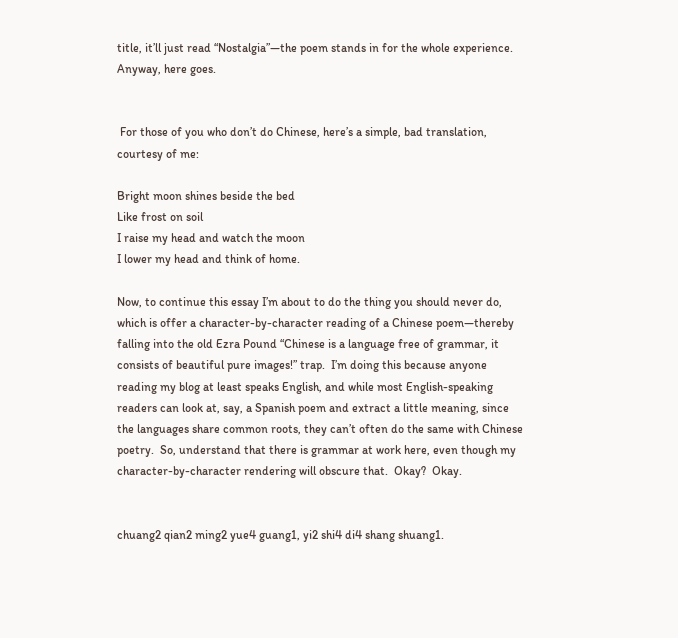title, it’ll just read “Nostalgia”—the poem stands in for the whole experience.  Anyway, here goes.


 For those of you who don’t do Chinese, here’s a simple, bad translation, courtesy of me:

Bright moon shines beside the bed
Like frost on soil
I raise my head and watch the moon
I lower my head and think of home.

Now, to continue this essay I’m about to do the thing you should never do, which is offer a character-by-character reading of a Chinese poem—thereby falling into the old Ezra Pound “Chinese is a language free of grammar, it consists of beautiful pure images!” trap.  I’m doing this because anyone reading my blog at least speaks English, and while most English-speaking readers can look at, say, a Spanish poem and extract a little meaning, since the languages share common roots, they can’t often do the same with Chinese poetry.  So, understand that there is grammar at work here, even though my character-by-character rendering will obscure that.  Okay?  Okay.


chuang2 qian2 ming2 yue4 guang1, yi2 shi4 di4 shang shuang1.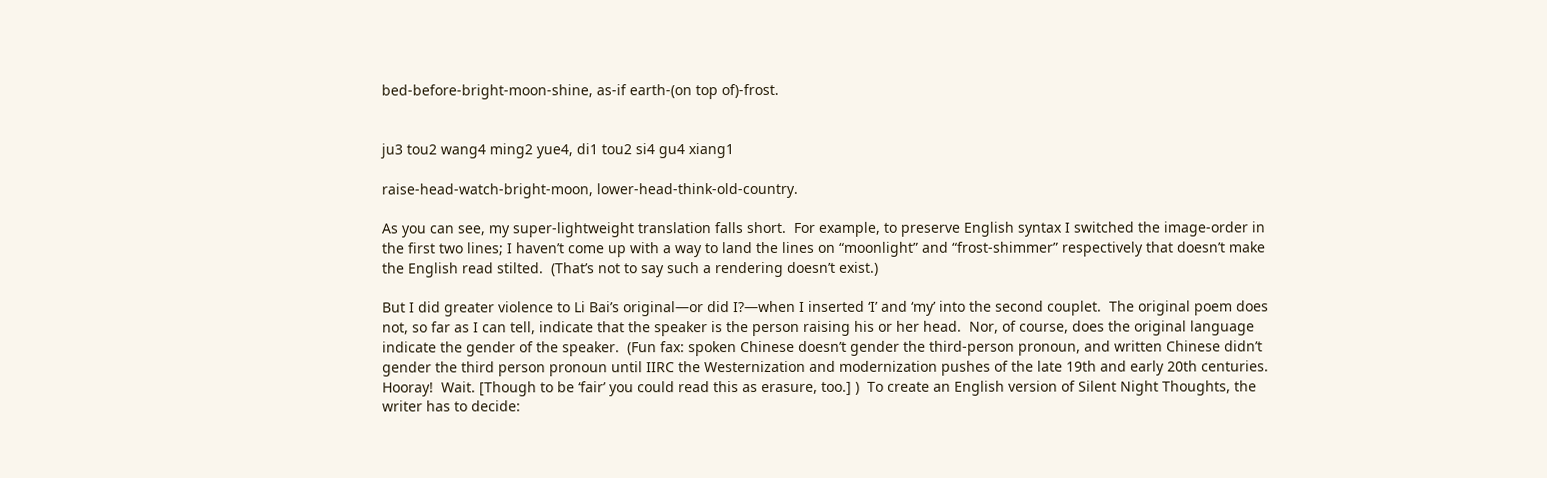bed-before-bright-moon-shine, as-if earth-(on top of)-frost.


ju3 tou2 wang4 ming2 yue4, di1 tou2 si4 gu4 xiang1

raise-head-watch-bright-moon, lower-head-think-old-country.

As you can see, my super-lightweight translation falls short.  For example, to preserve English syntax I switched the image-order in the first two lines; I haven’t come up with a way to land the lines on “moonlight” and “frost-shimmer” respectively that doesn’t make the English read stilted.  (That’s not to say such a rendering doesn’t exist.)

But I did greater violence to Li Bai’s original—or did I?—when I inserted ‘I’ and ‘my’ into the second couplet.  The original poem does not, so far as I can tell, indicate that the speaker is the person raising his or her head.  Nor, of course, does the original language indicate the gender of the speaker.  (Fun fax: spoken Chinese doesn’t gender the third-person pronoun, and written Chinese didn’t gender the third person pronoun until IIRC the Westernization and modernization pushes of the late 19th and early 20th centuries.  Hooray!  Wait. [Though to be ‘fair’ you could read this as erasure, too.] )  To create an English version of Silent Night Thoughts, the writer has to decide: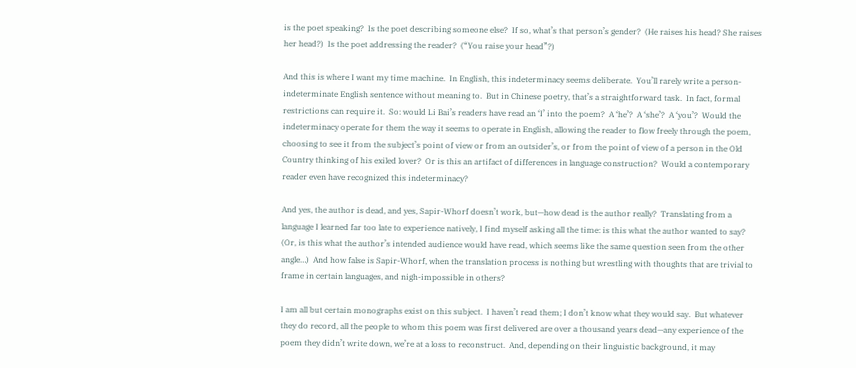is the poet speaking?  Is the poet describing someone else?  If so, what’s that person’s gender?  (He raises his head? She raises her head?)  Is the poet addressing the reader?  (“You raise your head”?)

And this is where I want my time machine.  In English, this indeterminacy seems deliberate.  You’ll rarely write a person-indeterminate English sentence without meaning to.  But in Chinese poetry, that’s a straightforward task.  In fact, formal restrictions can require it.  So: would Li Bai’s readers have read an ‘I’ into the poem?  A ‘he’?  A ‘she’?  A ‘you’?  Would the indeterminacy operate for them the way it seems to operate in English, allowing the reader to flow freely through the poem, choosing to see it from the subject’s point of view or from an outsider’s, or from the point of view of a person in the Old Country thinking of his exiled lover?  Or is this an artifact of differences in language construction?  Would a contemporary reader even have recognized this indeterminacy?

And yes, the author is dead, and yes, Sapir-Whorf doesn’t work, but—how dead is the author really?  Translating from a language I learned far too late to experience natively, I find myself asking all the time: is this what the author wanted to say?  (Or, is this what the author’s intended audience would have read, which seems like the same question seen from the other angle…)  And how false is Sapir-Whorf, when the translation process is nothing but wrestling with thoughts that are trivial to frame in certain languages, and nigh-impossible in others?

I am all but certain monographs exist on this subject.  I haven’t read them; I don’t know what they would say.  But whatever they do record, all the people to whom this poem was first delivered are over a thousand years dead—any experience of the poem they didn’t write down, we’re at a loss to reconstruct.  And, depending on their linguistic background, it may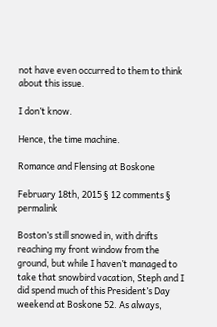not have even occurred to them to think about this issue.

I don’t know.

Hence, the time machine.

Romance and Flensing at Boskone

February 18th, 2015 § 12 comments § permalink

Boston’s still snowed in, with drifts reaching my front window from the ground, but while I haven’t managed to take that snowbird vacation, Steph and I did spend much of this President’s Day weekend at Boskone 52. As always,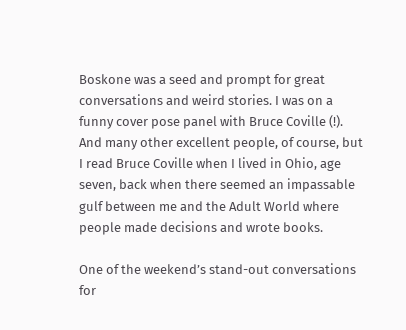Boskone was a seed and prompt for great conversations and weird stories. I was on a funny cover pose panel with Bruce Coville (!). And many other excellent people, of course, but I read Bruce Coville when I lived in Ohio, age seven, back when there seemed an impassable gulf between me and the Adult World where people made decisions and wrote books.

One of the weekend’s stand-out conversations for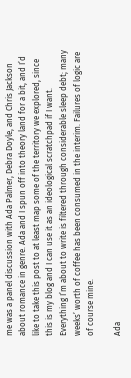me was a panel discussion with Ada Palmer, Debra Doyle, and Chris Jackson about romance in genre. Ada and I spun off into theory land for a bit, and I’d like to take this post to at least map some of the territory we explored, since this is my blog and I can use it as an ideological scratchpad if I want. Everything I’m about to write is filtered through considerable sleep debt; many weeks’ worth of coffee has been consumed in the interim. Failures of logic are of course mine.

Ada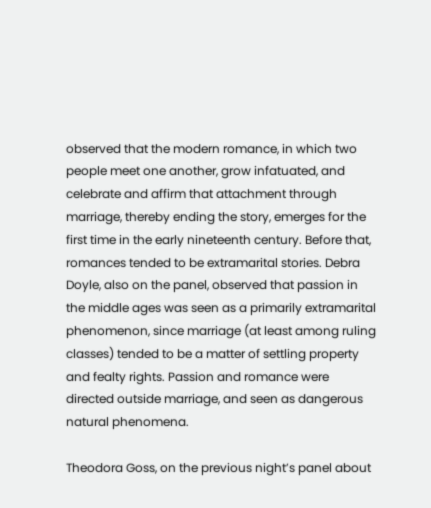observed that the modern romance, in which two people meet one another, grow infatuated, and celebrate and affirm that attachment through marriage, thereby ending the story, emerges for the first time in the early nineteenth century. Before that, romances tended to be extramarital stories. Debra Doyle, also on the panel, observed that passion in the middle ages was seen as a primarily extramarital phenomenon, since marriage (at least among ruling classes) tended to be a matter of settling property and fealty rights. Passion and romance were directed outside marriage, and seen as dangerous natural phenomena.

Theodora Goss, on the previous night’s panel about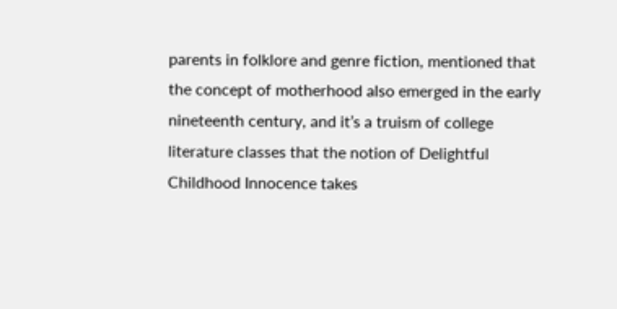parents in folklore and genre fiction, mentioned that the concept of motherhood also emerged in the early nineteenth century, and it’s a truism of college literature classes that the notion of Delightful Childhood Innocence takes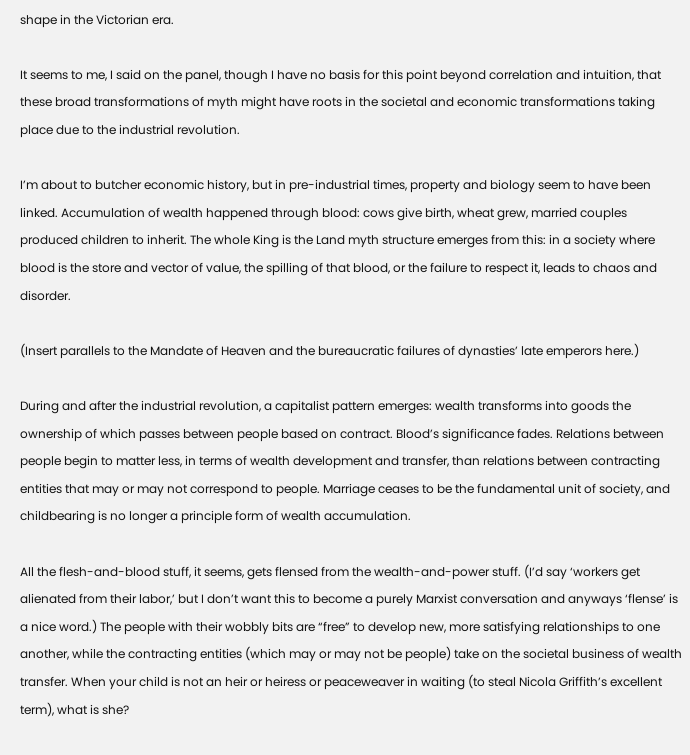shape in the Victorian era.

It seems to me, I said on the panel, though I have no basis for this point beyond correlation and intuition, that these broad transformations of myth might have roots in the societal and economic transformations taking place due to the industrial revolution.

I’m about to butcher economic history, but in pre-industrial times, property and biology seem to have been linked. Accumulation of wealth happened through blood: cows give birth, wheat grew, married couples produced children to inherit. The whole King is the Land myth structure emerges from this: in a society where blood is the store and vector of value, the spilling of that blood, or the failure to respect it, leads to chaos and disorder.

(Insert parallels to the Mandate of Heaven and the bureaucratic failures of dynasties’ late emperors here.)

During and after the industrial revolution, a capitalist pattern emerges: wealth transforms into goods the ownership of which passes between people based on contract. Blood’s significance fades. Relations between people begin to matter less, in terms of wealth development and transfer, than relations between contracting entities that may or may not correspond to people. Marriage ceases to be the fundamental unit of society, and childbearing is no longer a principle form of wealth accumulation.

All the flesh-and-blood stuff, it seems, gets flensed from the wealth-and-power stuff. (I’d say ‘workers get alienated from their labor,’ but I don’t want this to become a purely Marxist conversation and anyways ‘flense’ is a nice word.) The people with their wobbly bits are “free” to develop new, more satisfying relationships to one another, while the contracting entities (which may or may not be people) take on the societal business of wealth transfer. When your child is not an heir or heiress or peaceweaver in waiting (to steal Nicola Griffith’s excellent term), what is she?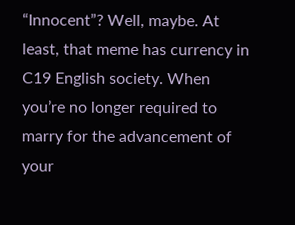“Innocent”? Well, maybe. At least, that meme has currency in C19 English society. When you’re no longer required to marry for the advancement of your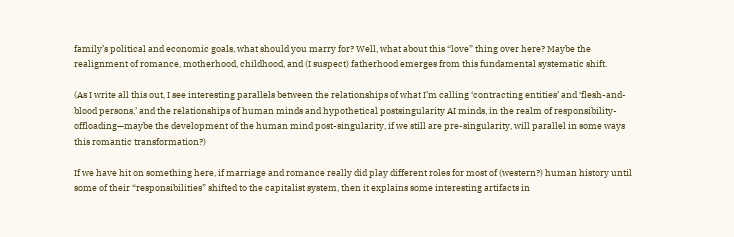family’s political and economic goals, what should you marry for? Well, what about this “love” thing over here? Maybe the realignment of romance, motherhood, childhood, and (I suspect) fatherhood emerges from this fundamental systematic shift.

(As I write all this out, I see interesting parallels between the relationships of what I’m calling ‘contracting entities’ and ‘flesh-and-blood persons,’ and the relationships of human minds and hypothetical postsingularity AI minds, in the realm of responsibility-offloading—maybe the development of the human mind post-singularity, if we still are pre-singularity, will parallel in some ways this romantic transformation?)

If we have hit on something here, if marriage and romance really did play different roles for most of (western?) human history until some of their “responsibilities” shifted to the capitalist system, then it explains some interesting artifacts in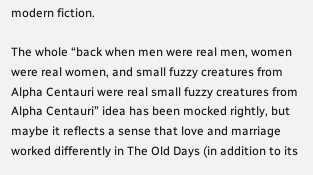modern fiction.

The whole “back when men were real men, women were real women, and small fuzzy creatures from Alpha Centauri were real small fuzzy creatures from Alpha Centauri” idea has been mocked rightly, but maybe it reflects a sense that love and marriage worked differently in The Old Days (in addition to its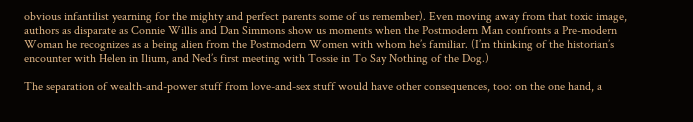obvious infantilist yearning for the mighty and perfect parents some of us remember). Even moving away from that toxic image, authors as disparate as Connie Willis and Dan Simmons show us moments when the Postmodern Man confronts a Pre-modern Woman he recognizes as a being alien from the Postmodern Women with whom he’s familiar. (I’m thinking of the historian’s encounter with Helen in Ilium, and Ned’s first meeting with Tossie in To Say Nothing of the Dog.)

The separation of wealth-and-power stuff from love-and-sex stuff would have other consequences, too: on the one hand, a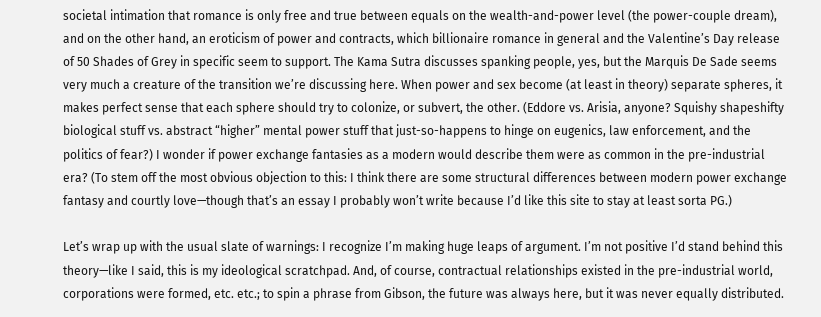societal intimation that romance is only free and true between equals on the wealth-and-power level (the power-couple dream), and on the other hand, an eroticism of power and contracts, which billionaire romance in general and the Valentine’s Day release of 50 Shades of Grey in specific seem to support. The Kama Sutra discusses spanking people, yes, but the Marquis De Sade seems very much a creature of the transition we’re discussing here. When power and sex become (at least in theory) separate spheres, it makes perfect sense that each sphere should try to colonize, or subvert, the other. (Eddore vs. Arisia, anyone? Squishy shapeshifty biological stuff vs. abstract “higher” mental power stuff that just-so-happens to hinge on eugenics, law enforcement, and the politics of fear?) I wonder if power exchange fantasies as a modern would describe them were as common in the pre-industrial era? (To stem off the most obvious objection to this: I think there are some structural differences between modern power exchange fantasy and courtly love—though that’s an essay I probably won’t write because I’d like this site to stay at least sorta PG.)

Let’s wrap up with the usual slate of warnings: I recognize I’m making huge leaps of argument. I’m not positive I’d stand behind this theory—like I said, this is my ideological scratchpad. And, of course, contractual relationships existed in the pre-industrial world, corporations were formed, etc. etc.; to spin a phrase from Gibson, the future was always here, but it was never equally distributed.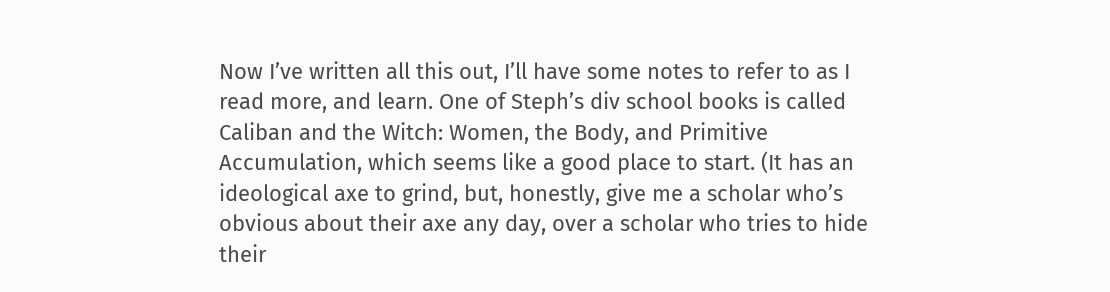Now I’ve written all this out, I’ll have some notes to refer to as I read more, and learn. One of Steph’s div school books is called Caliban and the Witch: Women, the Body, and Primitive Accumulation, which seems like a good place to start. (It has an ideological axe to grind, but, honestly, give me a scholar who’s obvious about their axe any day, over a scholar who tries to hide their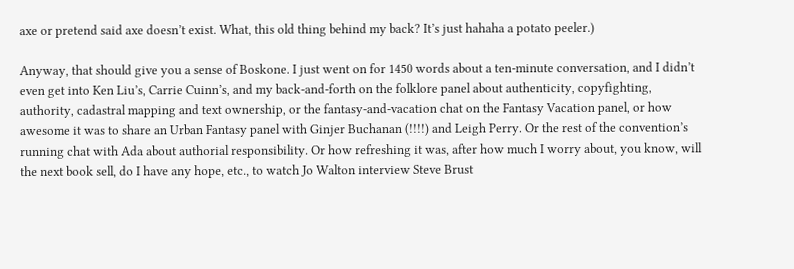axe or pretend said axe doesn’t exist. What, this old thing behind my back? It’s just hahaha a potato peeler.)

Anyway, that should give you a sense of Boskone. I just went on for 1450 words about a ten-minute conversation, and I didn’t even get into Ken Liu’s, Carrie Cuinn’s, and my back-and-forth on the folklore panel about authenticity, copyfighting, authority, cadastral mapping and text ownership, or the fantasy-and-vacation chat on the Fantasy Vacation panel, or how awesome it was to share an Urban Fantasy panel with Ginjer Buchanan (!!!!) and Leigh Perry. Or the rest of the convention’s running chat with Ada about authorial responsibility. Or how refreshing it was, after how much I worry about, you know, will the next book sell, do I have any hope, etc., to watch Jo Walton interview Steve Brust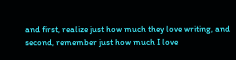and first, realize just how much they love writing, and second, remember just how much I love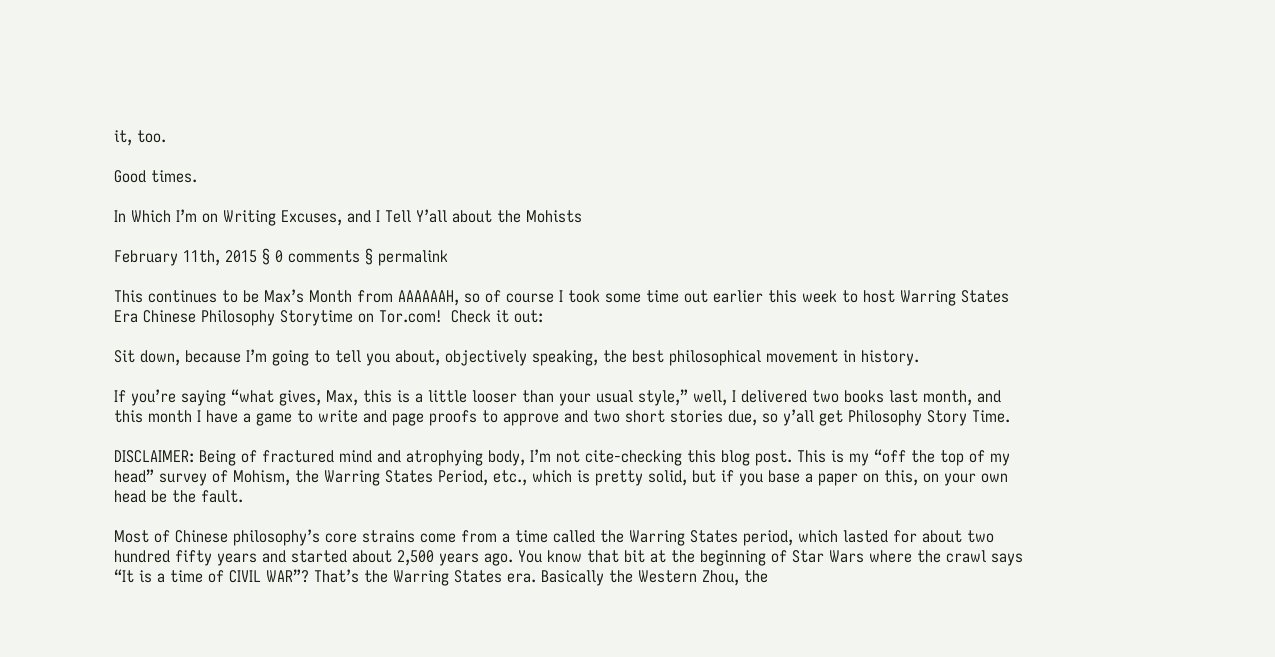it, too.

Good times.

In Which I’m on Writing Excuses, and I Tell Y’all about the Mohists

February 11th, 2015 § 0 comments § permalink

This continues to be Max’s Month from AAAAAAH, so of course I took some time out earlier this week to host Warring States Era Chinese Philosophy Storytime on Tor.com!  Check it out:

Sit down, because I’m going to tell you about, objectively speaking, the best philosophical movement in history.

If you’re saying “what gives, Max, this is a little looser than your usual style,” well, I delivered two books last month, and this month I have a game to write and page proofs to approve and two short stories due, so y’all get Philosophy Story Time.

DISCLAIMER: Being of fractured mind and atrophying body, I’m not cite-checking this blog post. This is my “off the top of my head” survey of Mohism, the Warring States Period, etc., which is pretty solid, but if you base a paper on this, on your own head be the fault.

Most of Chinese philosophy’s core strains come from a time called the Warring States period, which lasted for about two hundred fifty years and started about 2,500 years ago. You know that bit at the beginning of Star Wars where the crawl says “It is a time of CIVIL WAR”? That’s the Warring States era. Basically the Western Zhou, the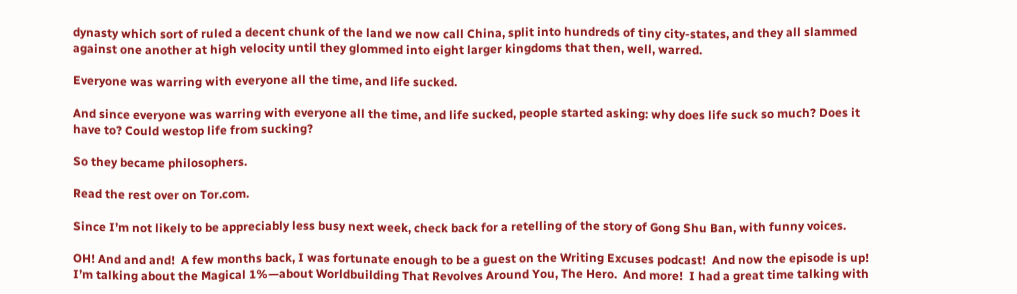dynasty which sort of ruled a decent chunk of the land we now call China, split into hundreds of tiny city-states, and they all slammed against one another at high velocity until they glommed into eight larger kingdoms that then, well, warred.

Everyone was warring with everyone all the time, and life sucked.

And since everyone was warring with everyone all the time, and life sucked, people started asking: why does life suck so much? Does it have to? Could westop life from sucking?

So they became philosophers.

Read the rest over on Tor.com.

Since I’m not likely to be appreciably less busy next week, check back for a retelling of the story of Gong Shu Ban, with funny voices.

OH! And and and!  A few months back, I was fortunate enough to be a guest on the Writing Excuses podcast!  And now the episode is up!  I’m talking about the Magical 1%—about Worldbuilding That Revolves Around You, The Hero.  And more!  I had a great time talking with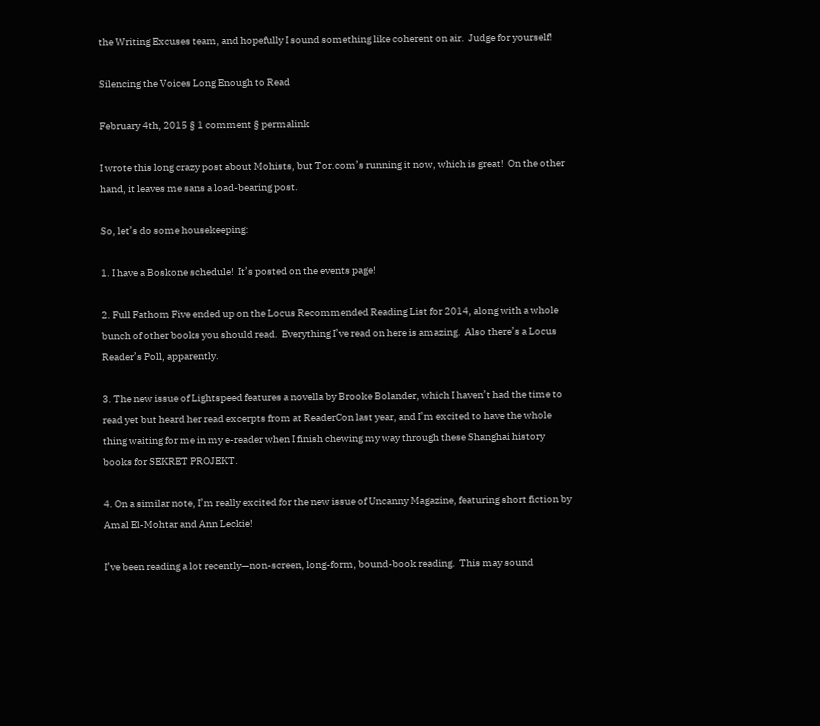the Writing Excuses team, and hopefully I sound something like coherent on air.  Judge for yourself!

Silencing the Voices Long Enough to Read

February 4th, 2015 § 1 comment § permalink

I wrote this long crazy post about Mohists, but Tor.com’s running it now, which is great!  On the other hand, it leaves me sans a load-bearing post.

So, let’s do some housekeeping:

1. I have a Boskone schedule!  It’s posted on the events page!

2. Full Fathom Five ended up on the Locus Recommended Reading List for 2014, along with a whole bunch of other books you should read.  Everything I’ve read on here is amazing.  Also there’s a Locus Reader’s Poll, apparently.

3. The new issue of Lightspeed features a novella by Brooke Bolander, which I haven’t had the time to read yet but heard her read excerpts from at ReaderCon last year, and I’m excited to have the whole thing waiting for me in my e-reader when I finish chewing my way through these Shanghai history books for SEKRET PROJEKT.

4. On a similar note, I’m really excited for the new issue of Uncanny Magazine, featuring short fiction by Amal El-Mohtar and Ann Leckie!

I’ve been reading a lot recently—non-screen, long-form, bound-book reading.  This may sound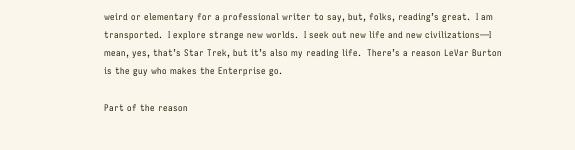weird or elementary for a professional writer to say, but, folks, reading’s great.  I am transported.  I explore strange new worlds.  I seek out new life and new civilizations—I mean, yes, that’s Star Trek, but it’s also my reading life.  There’s a reason LeVar Burton is the guy who makes the Enterprise go.

Part of the reason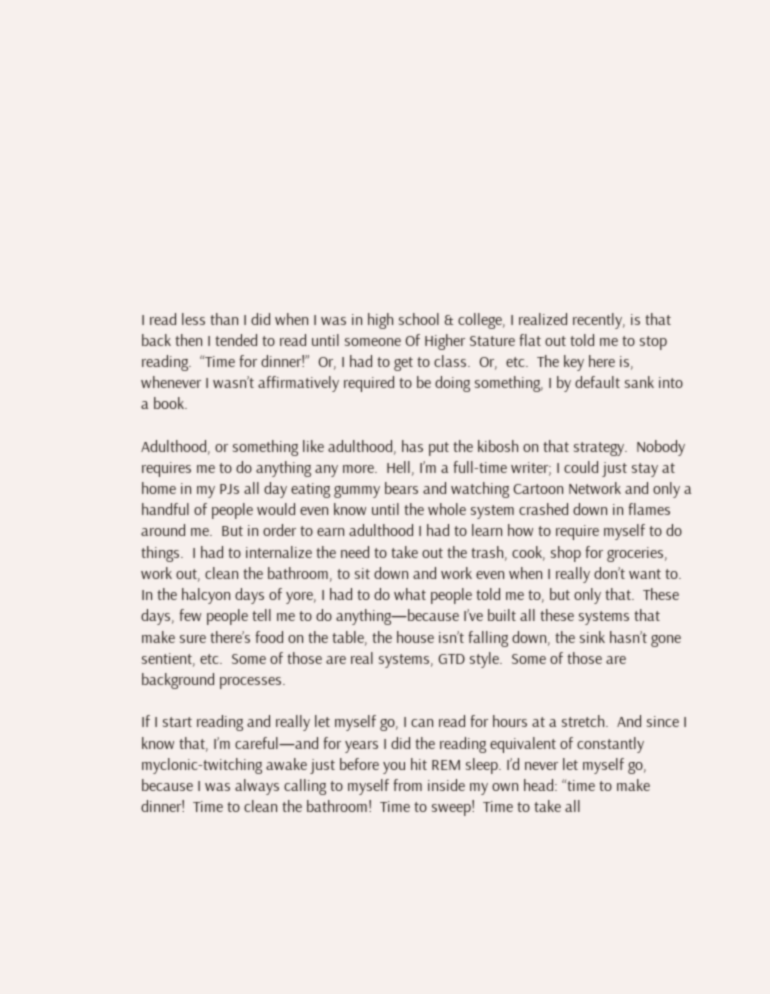I read less than I did when I was in high school & college, I realized recently, is that back then I tended to read until someone Of Higher Stature flat out told me to stop reading.  “Time for dinner!”  Or, I had to get to class.  Or,  etc.  The key here is, whenever I wasn’t affirmatively required to be doing something, I by default sank into a book.

Adulthood, or something like adulthood, has put the kibosh on that strategy.  Nobody requires me to do anything any more.  Hell, I’m a full-time writer; I could just stay at home in my PJs all day eating gummy bears and watching Cartoon Network and only a handful of people would even know until the whole system crashed down in flames around me.  But in order to earn adulthood I had to learn how to require myself to do things.  I had to internalize the need to take out the trash, cook, shop for groceries, work out, clean the bathroom, to sit down and work even when I really don’t want to.  In the halcyon days of yore, I had to do what people told me to, but only that.  These days, few people tell me to do anything—because I’ve built all these systems that make sure there’s food on the table, the house isn’t falling down, the sink hasn’t gone sentient, etc.  Some of those are real systems, GTD style.  Some of those are background processes.

If I start reading and really let myself go, I can read for hours at a stretch.  And since I know that, I’m careful—and for years I did the reading equivalent of constantly myclonic-twitching awake just before you hit REM sleep. I’d never let myself go, because I was always calling to myself from inside my own head: “time to make dinner!  Time to clean the bathroom!  Time to sweep!  Time to take all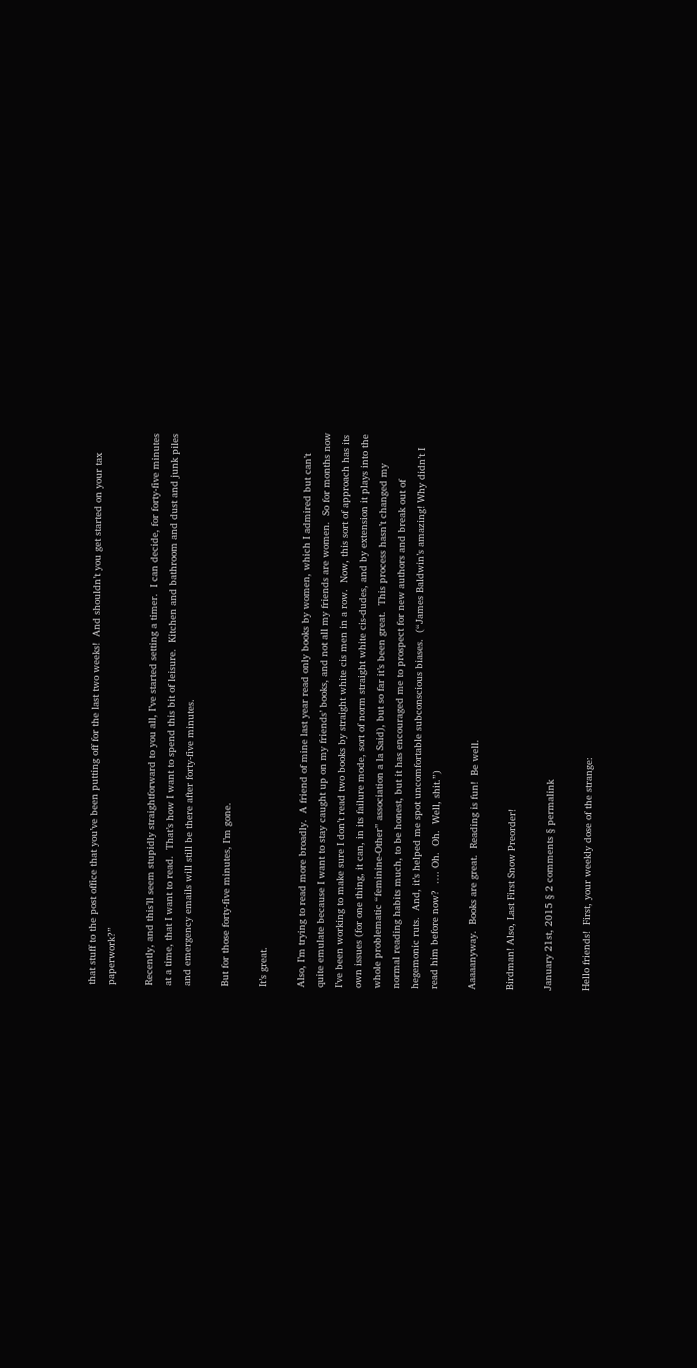that stuff to the post office that you’ve been putting off for the last two weeks!  And shouldn’t you get started on your tax paperwork?”

Recently, and this’ll seem stupidly straightforward to you all, I’ve started setting a timer.  I can decide, for forty-five minutes at a time, that I want to read.  That’s how I want to spend this bit of leisure.  Kitchen and bathroom and dust and junk piles and emergency emails will still be there after forty-five minutes.

But for those forty-five minutes, I’m gone.

It’s great.

Also, I’m trying to read more broadly.  A friend of mine last year read only books by women, which I admired but can’t quite emulate because I want to stay caught up on my friends’ books, and not all my friends are women.  So for months now I’ve been working to make sure I don’t read two books by straight white cis men in a row.  Now, this sort of approach has its own issues (for one thing, it can, in its failure mode, sort of norm straight white cis-dudes, and by extension it plays into the whole problematic “feminine-Other” association a la Said), but so far it’s been great.  This process hasn’t changed my normal reading habits much, to be honest, but it has encouraged me to prospect for new authors and break out of hegemonic ruts.  And, it’s helped me spot uncomfortable subconscious biases.  (“James Baldwin’s amazing! Why didn’t I read him before now?  …. Oh.  Oh.  Well, shit.”)

Aaaaanyway.  Books are great.  Reading is fun!  Be well.

Birdman! Also, Last First Snow Preorder!

January 21st, 2015 § 2 comments § permalink

Hello friends!  First, your weekly dose of the strange: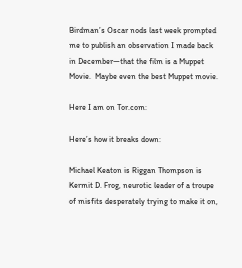Birdman’s Oscar nods last week prompted me to publish an observation I made back in December—that the film is a Muppet Movie.  Maybe even the best Muppet movie.

Here I am on Tor.com:

Here’s how it breaks down:

Michael Keaton is Riggan Thompson is Kermit D. Frog, neurotic leader of a troupe of misfits desperately trying to make it on,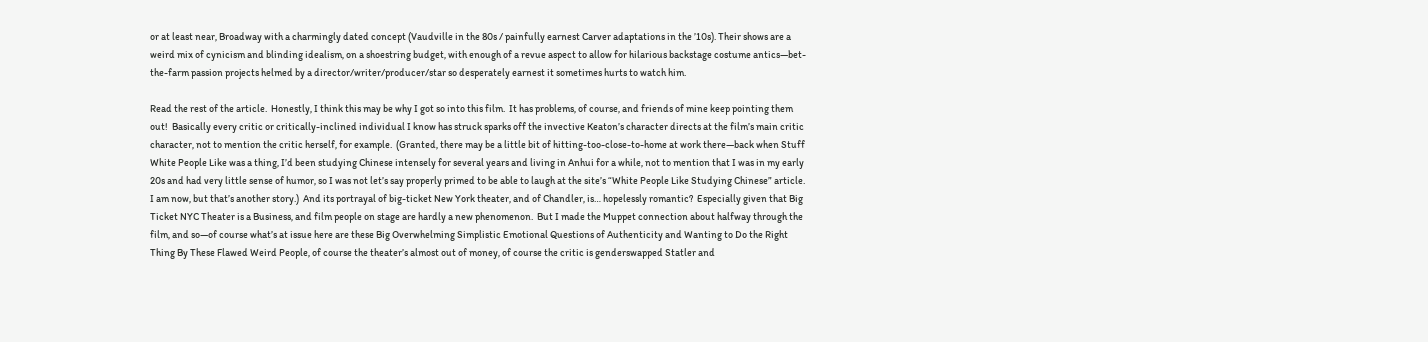or at least near, Broadway with a charmingly dated concept (Vaudville in the 80s / painfully earnest Carver adaptations in the ’10s). Their shows are a weird mix of cynicism and blinding idealism, on a shoestring budget, with enough of a revue aspect to allow for hilarious backstage costume antics—bet-the-farm passion projects helmed by a director/writer/producer/star so desperately earnest it sometimes hurts to watch him.

Read the rest of the article.  Honestly, I think this may be why I got so into this film.  It has problems, of course, and friends of mine keep pointing them out!  Basically every critic or critically-inclined individual I know has struck sparks off the invective Keaton’s character directs at the film’s main critic character, not to mention the critic herself, for example.  (Granted, there may be a little bit of hitting-too-close-to-home at work there—back when Stuff White People Like was a thing, I’d been studying Chinese intensely for several years and living in Anhui for a while, not to mention that I was in my early 20s and had very little sense of humor, so I was not let’s say properly primed to be able to laugh at the site’s “White People Like Studying Chinese” article.  I am now, but that’s another story.)  And its portrayal of big-ticket New York theater, and of Chandler, is… hopelessly romantic?  Especially given that Big Ticket NYC Theater is a Business, and film people on stage are hardly a new phenomenon.  But I made the Muppet connection about halfway through the film, and so—of course what’s at issue here are these Big Overwhelming Simplistic Emotional Questions of Authenticity and Wanting to Do the Right Thing By These Flawed Weird People, of course the theater’s almost out of money, of course the critic is genderswapped Statler and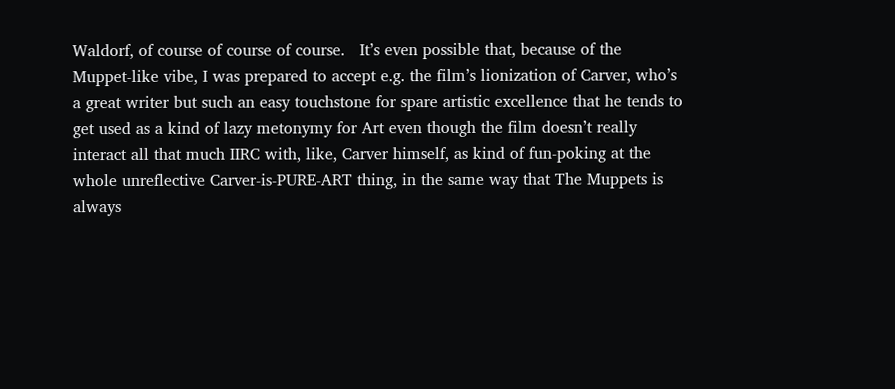Waldorf, of course of course of course.   It’s even possible that, because of the Muppet-like vibe, I was prepared to accept e.g. the film’s lionization of Carver, who’s a great writer but such an easy touchstone for spare artistic excellence that he tends to get used as a kind of lazy metonymy for Art even though the film doesn’t really interact all that much IIRC with, like, Carver himself, as kind of fun-poking at the whole unreflective Carver-is-PURE-ART thing, in the same way that The Muppets is always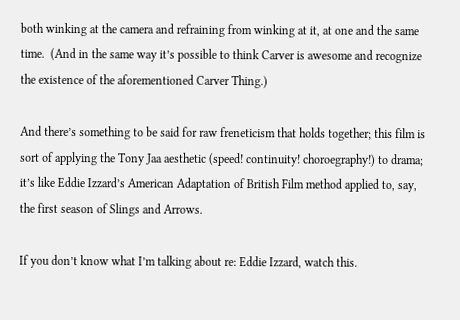both winking at the camera and refraining from winking at it, at one and the same time.  (And in the same way it’s possible to think Carver is awesome and recognize the existence of the aforementioned Carver Thing.)

And there’s something to be said for raw freneticism that holds together; this film is sort of applying the Tony Jaa aesthetic (speed! continuity! choroegraphy!) to drama; it’s like Eddie Izzard’s American Adaptation of British Film method applied to, say, the first season of Slings and Arrows.

If you don’t know what I’m talking about re: Eddie Izzard, watch this.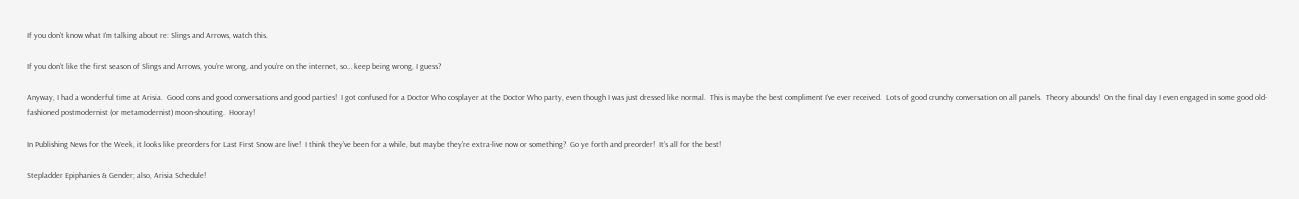If you don’t know what I’m talking about re: Slings and Arrows, watch this.

If you don’t like the first season of Slings and Arrows, you’re wrong, and you’re on the internet, so… keep being wrong, I guess?

Anyway, I had a wonderful time at Arisia.  Good cons and good conversations and good parties!  I got confused for a Doctor Who cosplayer at the Doctor Who party, even though I was just dressed like normal.  This is maybe the best compliment I’ve ever received.  Lots of good crunchy conversation on all panels.  Theory abounds!  On the final day I even engaged in some good old-fashioned postmodernist (or metamodernist) moon-shouting.  Hooray!

In Publishing News for the Week, it looks like preorders for Last First Snow are live!  I think they’ve been for a while, but maybe they’re extra-live now or something?  Go ye forth and preorder!  It’s all for the best!

Stepladder Epiphanies & Gender; also, Arisia Schedule!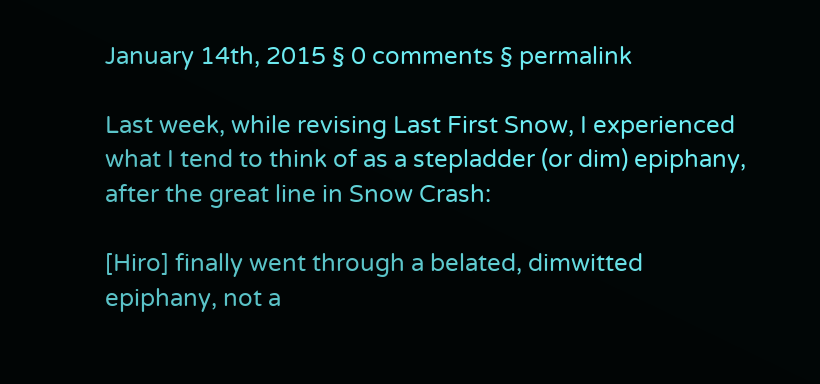January 14th, 2015 § 0 comments § permalink

Last week, while revising Last First Snow, I experienced what I tend to think of as a stepladder (or dim) epiphany, after the great line in Snow Crash:

[Hiro] finally went through a belated, dimwitted epiphany, not a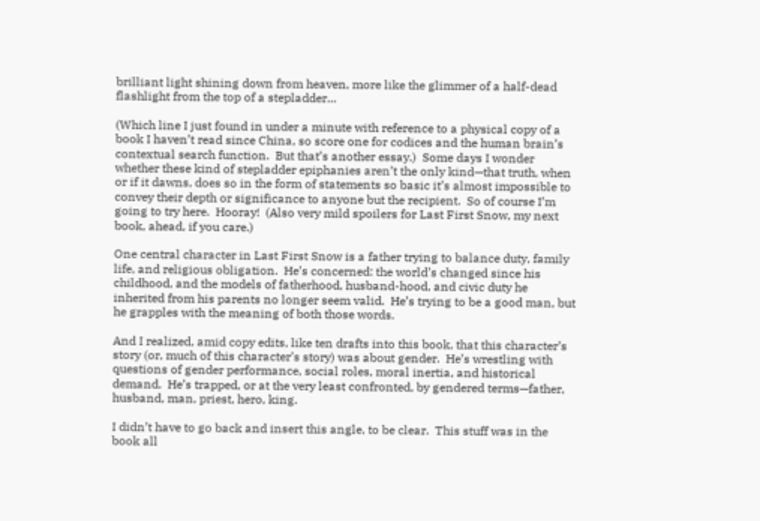brilliant light shining down from heaven, more like the glimmer of a half-dead flashlight from the top of a stepladder…

(Which line I just found in under a minute with reference to a physical copy of a book I haven’t read since China, so score one for codices and the human brain’s contextual search function.  But that’s another essay.)  Some days I wonder whether these kind of stepladder epiphanies aren’t the only kind—that truth, when or if it dawns, does so in the form of statements so basic it’s almost impossible to convey their depth or significance to anyone but the recipient.  So of course I’m going to try here.  Hooray!  (Also very mild spoilers for Last First Snow, my next book, ahead, if you care.)

One central character in Last First Snow is a father trying to balance duty, family life, and religious obligation.  He’s concerned: the world’s changed since his childhood, and the models of fatherhood, husband-hood, and civic duty he inherited from his parents no longer seem valid.  He’s trying to be a good man, but he grapples with the meaning of both those words.

And I realized, amid copy edits, like ten drafts into this book, that this character’s story (or, much of this character’s story) was about gender.  He’s wrestling with questions of gender performance, social roles, moral inertia, and historical demand.  He’s trapped, or at the very least confronted, by gendered terms—father, husband, man, priest, hero, king.

I didn’t have to go back and insert this angle, to be clear.  This stuff was in the book all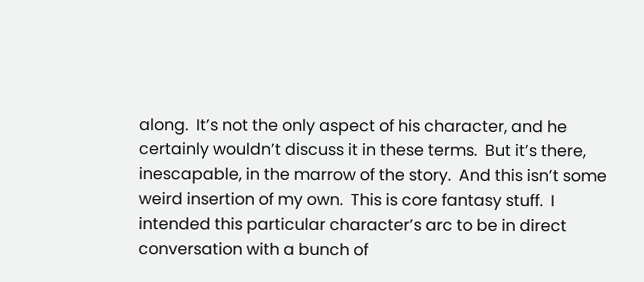along.  It’s not the only aspect of his character, and he certainly wouldn’t discuss it in these terms.  But it’s there, inescapable, in the marrow of the story.  And this isn’t some weird insertion of my own.  This is core fantasy stuff.  I intended this particular character’s arc to be in direct conversation with a bunch of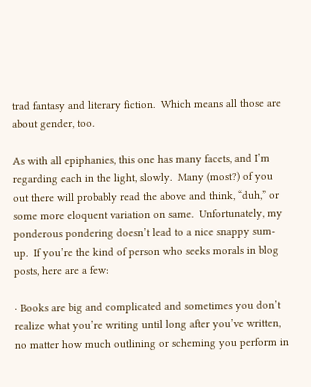trad fantasy and literary fiction.  Which means all those are about gender, too.

As with all epiphanies, this one has many facets, and I’m regarding each in the light, slowly.  Many (most?) of you out there will probably read the above and think, “duh,” or some more eloquent variation on same.  Unfortunately, my ponderous pondering doesn’t lead to a nice snappy sum-up.  If you’re the kind of person who seeks morals in blog posts, here are a few:

· Books are big and complicated and sometimes you don’t realize what you’re writing until long after you’ve written, no matter how much outlining or scheming you perform in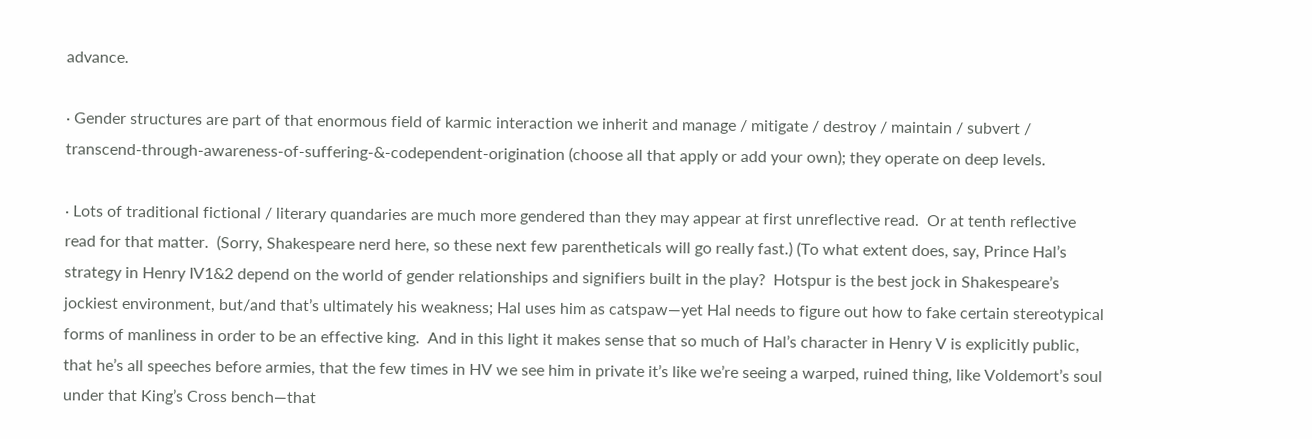advance.

· Gender structures are part of that enormous field of karmic interaction we inherit and manage / mitigate / destroy / maintain / subvert / transcend-through-awareness-of-suffering-&-codependent-origination (choose all that apply or add your own); they operate on deep levels.

· Lots of traditional fictional / literary quandaries are much more gendered than they may appear at first unreflective read.  Or at tenth reflective read for that matter.  (Sorry, Shakespeare nerd here, so these next few parentheticals will go really fast.) (To what extent does, say, Prince Hal’s strategy in Henry IV1&2 depend on the world of gender relationships and signifiers built in the play?  Hotspur is the best jock in Shakespeare’s jockiest environment, but/and that’s ultimately his weakness; Hal uses him as catspaw—yet Hal needs to figure out how to fake certain stereotypical forms of manliness in order to be an effective king.  And in this light it makes sense that so much of Hal’s character in Henry V is explicitly public, that he’s all speeches before armies, that the few times in HV we see him in private it’s like we’re seeing a warped, ruined thing, like Voldemort’s soul under that King’s Cross bench—that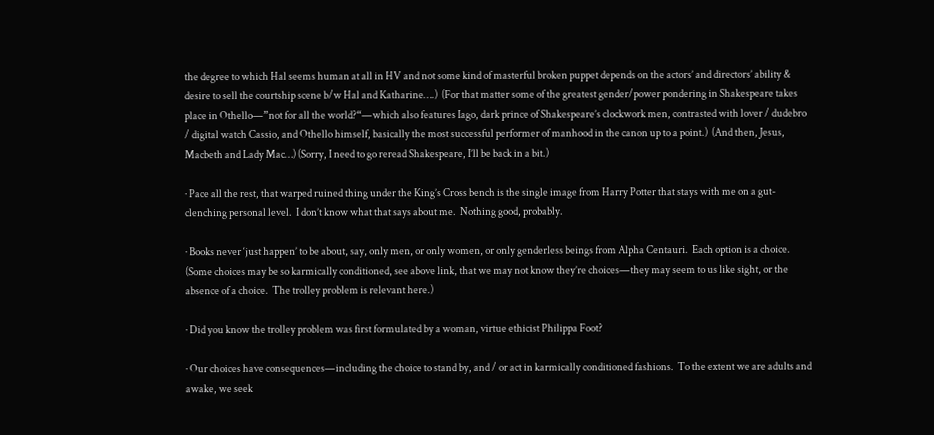the degree to which Hal seems human at all in HV and not some kind of masterful broken puppet depends on the actors’ and directors’ ability & desire to sell the courtship scene b/w Hal and Katharine….)  (For that matter some of the greatest gender/power pondering in Shakespeare takes place in Othello—”not for all the world?“—which also features Iago, dark prince of Shakespeare’s clockwork men, contrasted with lover / dudebro / digital watch Cassio, and Othello himself, basically the most successful performer of manhood in the canon up to a point.)  (And then, Jesus, Macbeth and Lady Mac…) (Sorry, I need to go reread Shakespeare, I’ll be back in a bit.)

· Pace all the rest, that warped ruined thing under the King’s Cross bench is the single image from Harry Potter that stays with me on a gut-clenching personal level.  I don’t know what that says about me.  Nothing good, probably.

· Books never ‘just happen’ to be about, say, only men, or only women, or only genderless beings from Alpha Centauri.  Each option is a choice.  (Some choices may be so karmically conditioned, see above link, that we may not know they’re choices—they may seem to us like sight, or the absence of a choice.  The trolley problem is relevant here.)

· Did you know the trolley problem was first formulated by a woman, virtue ethicist Philippa Foot?

· Our choices have consequences—including the choice to stand by, and / or act in karmically conditioned fashions.  To the extent we are adults and awake, we seek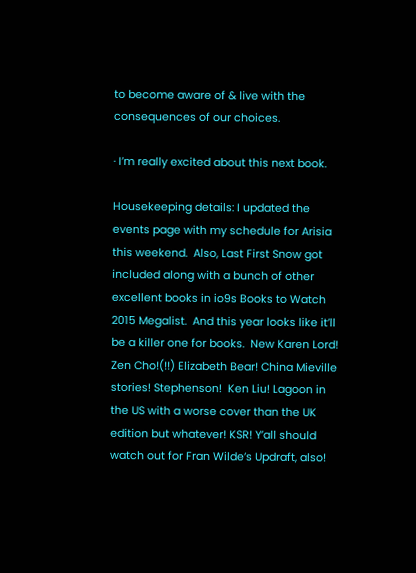to become aware of & live with the consequences of our choices.

· I’m really excited about this next book.

Housekeeping details: I updated the events page with my schedule for Arisia this weekend.  Also, Last First Snow got included along with a bunch of other excellent books in io9s Books to Watch 2015 Megalist.  And this year looks like it’ll be a killer one for books.  New Karen Lord! Zen Cho!(!!) Elizabeth Bear! China Mieville stories! Stephenson!  Ken Liu! Lagoon in the US with a worse cover than the UK edition but whatever! KSR! Y’all should watch out for Fran Wilde’s Updraft, also!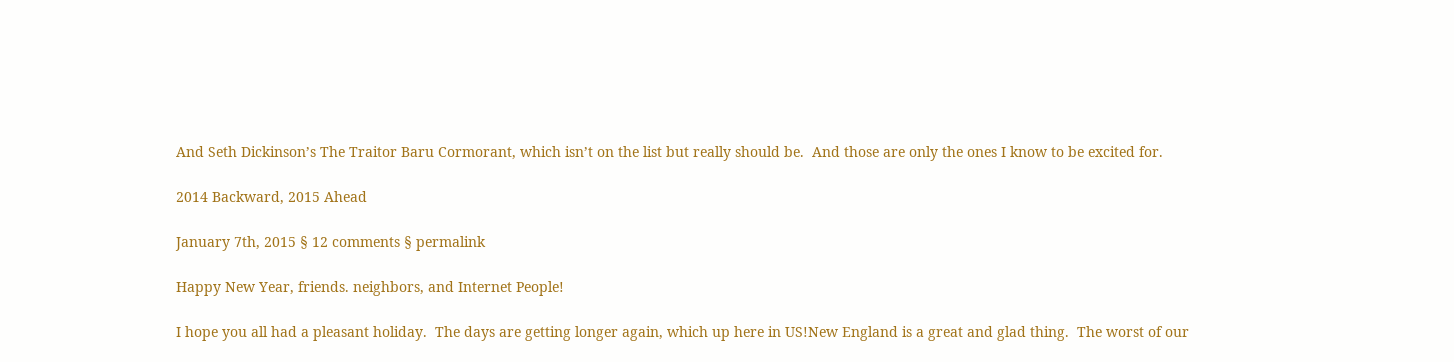And Seth Dickinson’s The Traitor Baru Cormorant, which isn’t on the list but really should be.  And those are only the ones I know to be excited for.

2014 Backward, 2015 Ahead

January 7th, 2015 § 12 comments § permalink

Happy New Year, friends. neighbors, and Internet People!

I hope you all had a pleasant holiday.  The days are getting longer again, which up here in US!New England is a great and glad thing.  The worst of our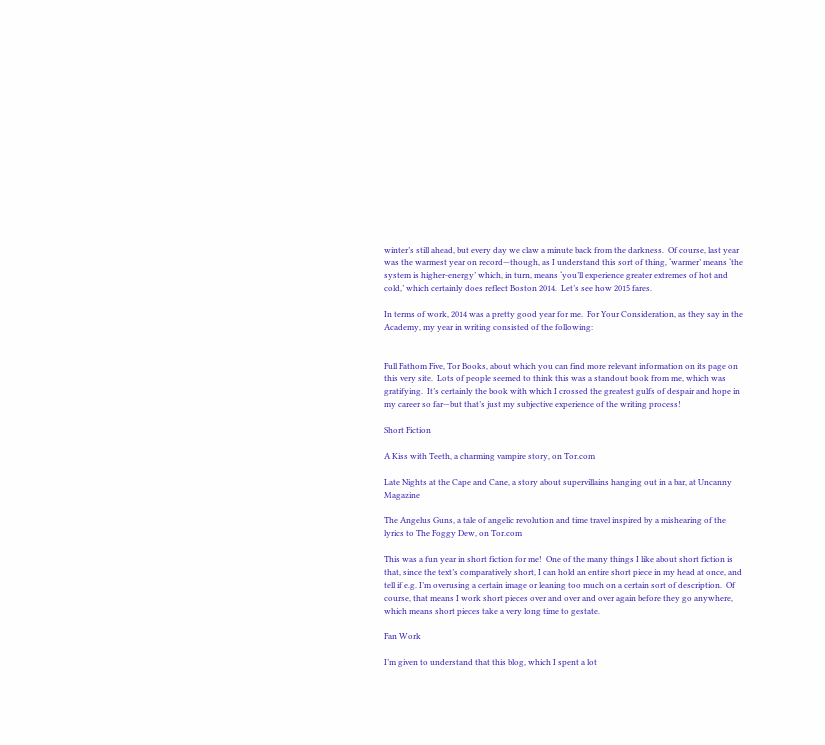winter’s still ahead, but every day we claw a minute back from the darkness.  Of course, last year was the warmest year on record—though, as I understand this sort of thing, ‘warmer’ means ‘the system is higher-energy’ which, in turn, means ‘you’ll experience greater extremes of hot and cold,’ which certainly does reflect Boston 2014.  Let’s see how 2015 fares.

In terms of work, 2014 was a pretty good year for me.  For Your Consideration, as they say in the Academy, my year in writing consisted of the following:


Full Fathom Five, Tor Books, about which you can find more relevant information on its page on this very site.  Lots of people seemed to think this was a standout book from me, which was gratifying.  It’s certainly the book with which I crossed the greatest gulfs of despair and hope in my career so far—but that’s just my subjective experience of the writing process!

Short Fiction

A Kiss with Teeth, a charming vampire story, on Tor.com

Late Nights at the Cape and Cane, a story about supervillains hanging out in a bar, at Uncanny Magazine

The Angelus Guns, a tale of angelic revolution and time travel inspired by a mishearing of the lyrics to The Foggy Dew, on Tor.com

This was a fun year in short fiction for me!  One of the many things I like about short fiction is that, since the text’s comparatively short, I can hold an entire short piece in my head at once, and tell if e.g. I’m overusing a certain image or leaning too much on a certain sort of description.  Of course, that means I work short pieces over and over and over again before they go anywhere, which means short pieces take a very long time to gestate.

Fan Work

I’m given to understand that this blog, which I spent a lot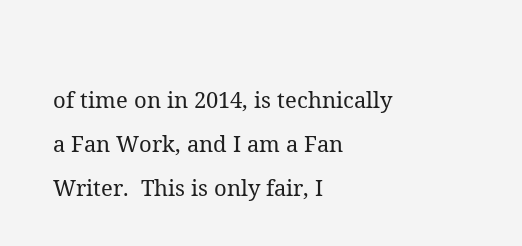of time on in 2014, is technically a Fan Work, and I am a Fan Writer.  This is only fair, I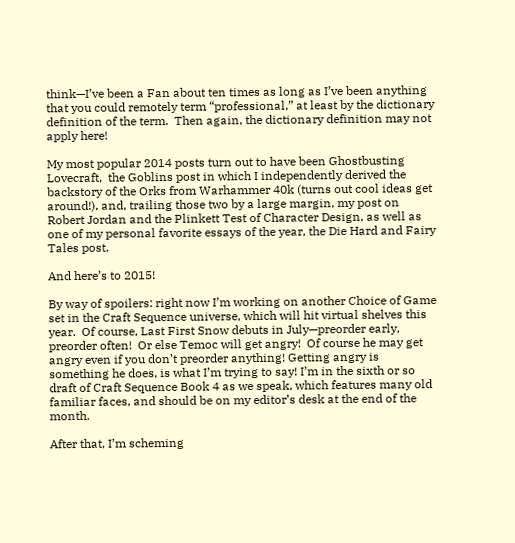think—I’ve been a Fan about ten times as long as I’ve been anything that you could remotely term “professional,” at least by the dictionary definition of the term.  Then again, the dictionary definition may not apply here!

My most popular 2014 posts turn out to have been Ghostbusting Lovecraft,  the Goblins post in which I independently derived the backstory of the Orks from Warhammer 40k (turns out cool ideas get around!), and, trailing those two by a large margin, my post on Robert Jordan and the Plinkett Test of Character Design, as well as one of my personal favorite essays of the year, the Die Hard and Fairy Tales post.

And here’s to 2015!

By way of spoilers: right now I’m working on another Choice of Game set in the Craft Sequence universe, which will hit virtual shelves this year.  Of course, Last First Snow debuts in July—preorder early, preorder often!  Or else Temoc will get angry!  Of course he may get angry even if you don’t preorder anything! Getting angry is something he does, is what I’m trying to say! I’m in the sixth or so draft of Craft Sequence Book 4 as we speak, which features many old familiar faces, and should be on my editor’s desk at the end of the month.

After that, I’m scheming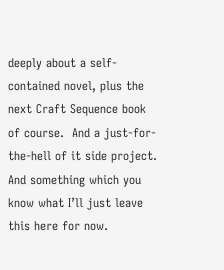deeply about a self-contained novel, plus the next Craft Sequence book of course.  And a just-for-the-hell of it side project.  And something which you know what I’ll just leave this here for now.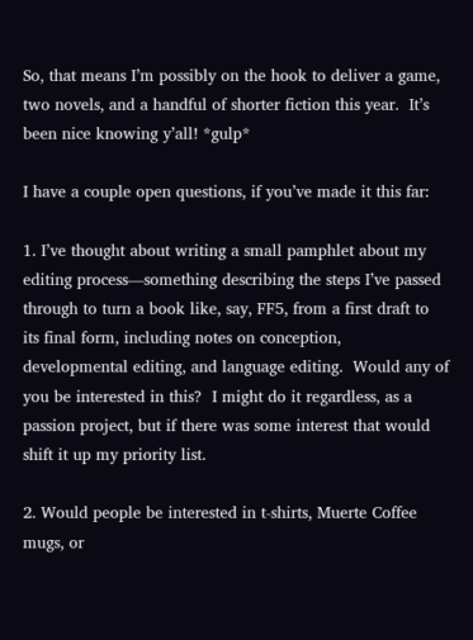So, that means I’m possibly on the hook to deliver a game, two novels, and a handful of shorter fiction this year.  It’s been nice knowing y’all! *gulp*

I have a couple open questions, if you’ve made it this far:

1. I’ve thought about writing a small pamphlet about my editing process—something describing the steps I’ve passed through to turn a book like, say, FF5, from a first draft to its final form, including notes on conception, developmental editing, and language editing.  Would any of you be interested in this?  I might do it regardless, as a passion project, but if there was some interest that would shift it up my priority list.

2. Would people be interested in t-shirts, Muerte Coffee mugs, or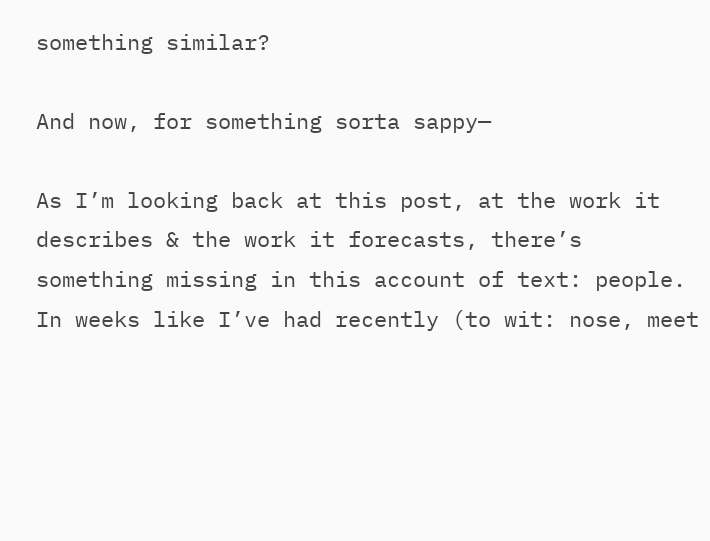something similar?

And now, for something sorta sappy—

As I’m looking back at this post, at the work it describes & the work it forecasts, there’s something missing in this account of text: people.  In weeks like I’ve had recently (to wit: nose, meet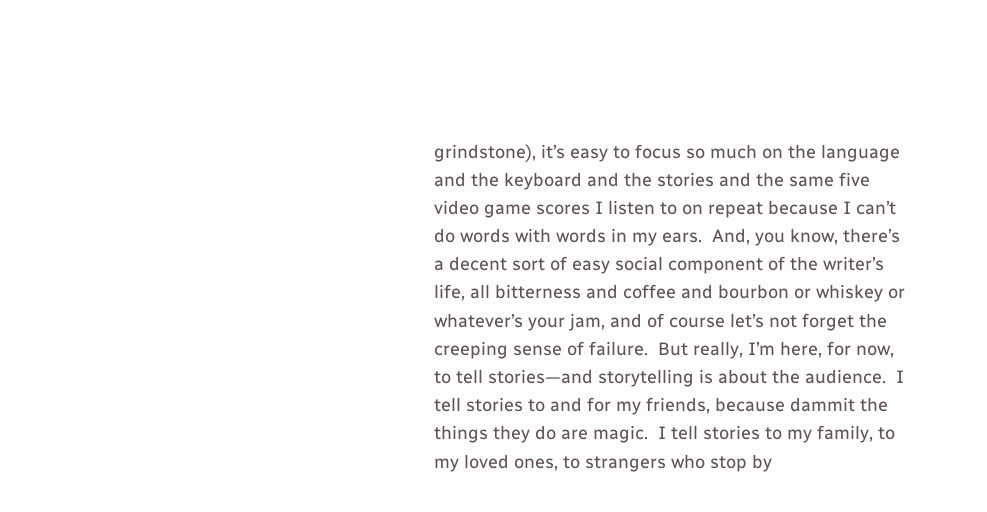grindstone), it’s easy to focus so much on the language and the keyboard and the stories and the same five video game scores I listen to on repeat because I can’t do words with words in my ears.  And, you know, there’s a decent sort of easy social component of the writer’s life, all bitterness and coffee and bourbon or whiskey or whatever’s your jam, and of course let’s not forget the creeping sense of failure.  But really, I’m here, for now, to tell stories—and storytelling is about the audience.  I tell stories to and for my friends, because dammit the things they do are magic.  I tell stories to my family, to my loved ones, to strangers who stop by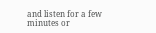and listen for a few minutes or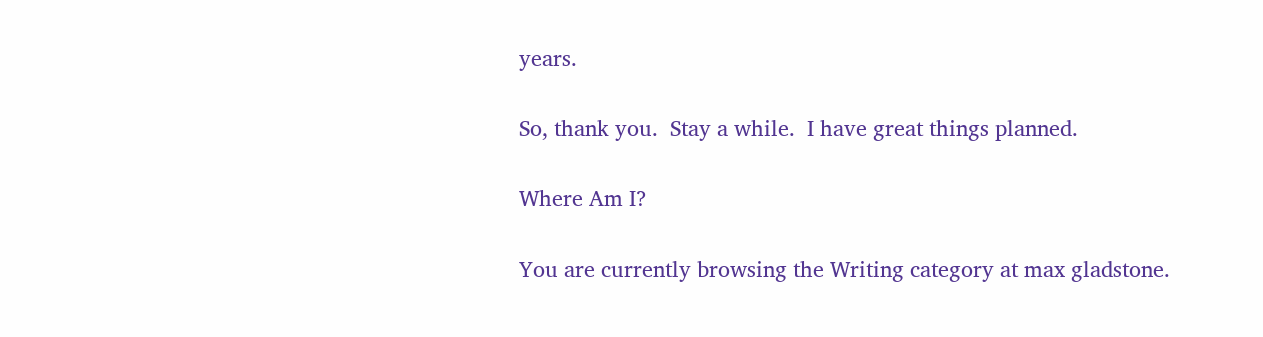years.

So, thank you.  Stay a while.  I have great things planned.

Where Am I?

You are currently browsing the Writing category at max gladstone.